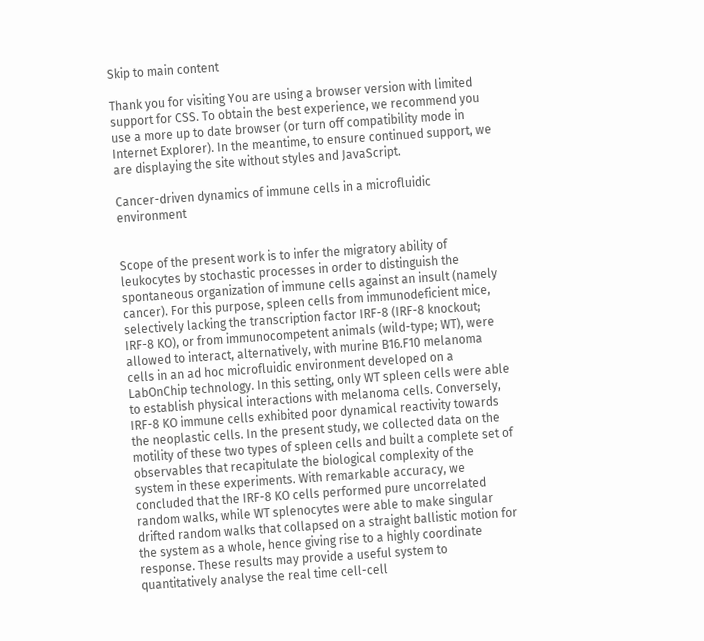Skip to main content

Thank you for visiting You are using a browser version with limited support for CSS. To obtain the best experience, we recommend you use a more up to date browser (or turn off compatibility mode in Internet Explorer). In the meantime, to ensure continued support, we are displaying the site without styles and JavaScript.

Cancer-driven dynamics of immune cells in a microfluidic environment


Scope of the present work is to infer the migratory ability of leukocytes by stochastic processes in order to distinguish the spontaneous organization of immune cells against an insult (namely cancer). For this purpose, spleen cells from immunodeficient mice, selectively lacking the transcription factor IRF-8 (IRF-8 knockout; IRF-8 KO), or from immunocompetent animals (wild-type; WT), were allowed to interact, alternatively, with murine B16.F10 melanoma cells in an ad hoc microfluidic environment developed on a LabOnChip technology. In this setting, only WT spleen cells were able to establish physical interactions with melanoma cells. Conversely, IRF-8 KO immune cells exhibited poor dynamical reactivity towards the neoplastic cells. In the present study, we collected data on the motility of these two types of spleen cells and built a complete set of observables that recapitulate the biological complexity of the system in these experiments. With remarkable accuracy, we concluded that the IRF-8 KO cells performed pure uncorrelated random walks, while WT splenocytes were able to make singular drifted random walks that collapsed on a straight ballistic motion for the system as a whole, hence giving rise to a highly coordinate response. These results may provide a useful system to quantitatively analyse the real time cell-cell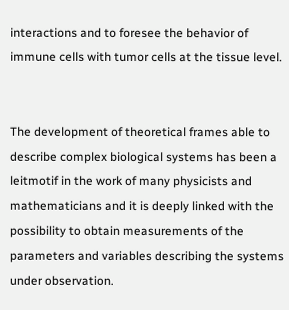interactions and to foresee the behavior of immune cells with tumor cells at the tissue level.


The development of theoretical frames able to describe complex biological systems has been a leitmotif in the work of many physicists and mathematicians and it is deeply linked with the possibility to obtain measurements of the parameters and variables describing the systems under observation.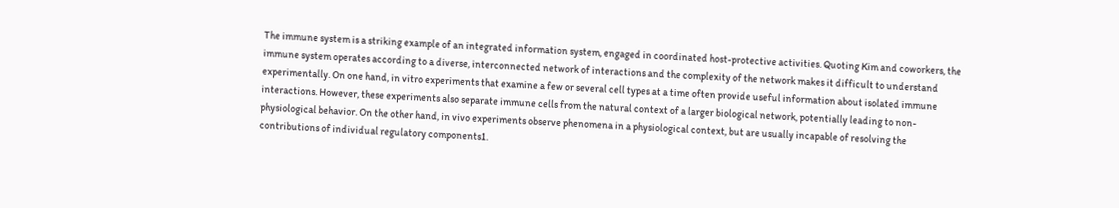The immune system is a striking example of an integrated information system, engaged in coordinated host-protective activities. Quoting Kim and coworkers, the immune system operates according to a diverse, interconnected network of interactions and the complexity of the network makes it difficult to understand experimentally. On one hand, in vitro experiments that examine a few or several cell types at a time often provide useful information about isolated immune interactions. However, these experiments also separate immune cells from the natural context of a larger biological network, potentially leading to non-physiological behavior. On the other hand, in vivo experiments observe phenomena in a physiological context, but are usually incapable of resolving the contributions of individual regulatory components1.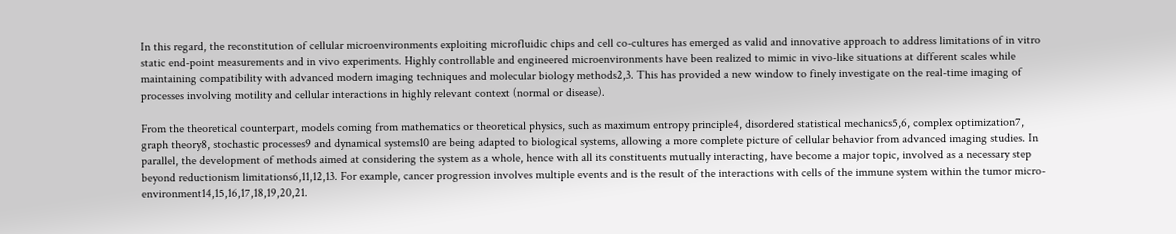In this regard, the reconstitution of cellular microenvironments exploiting microfluidic chips and cell co-cultures has emerged as valid and innovative approach to address limitations of in vitro static end-point measurements and in vivo experiments. Highly controllable and engineered microenvironments have been realized to mimic in vivo-like situations at different scales while maintaining compatibility with advanced modern imaging techniques and molecular biology methods2,3. This has provided a new window to finely investigate on the real-time imaging of processes involving motility and cellular interactions in highly relevant context (normal or disease).

From the theoretical counterpart, models coming from mathematics or theoretical physics, such as maximum entropy principle4, disordered statistical mechanics5,6, complex optimization7, graph theory8, stochastic processes9 and dynamical systems10 are being adapted to biological systems, allowing a more complete picture of cellular behavior from advanced imaging studies. In parallel, the development of methods aimed at considering the system as a whole, hence with all its constituents mutually interacting, have become a major topic, involved as a necessary step beyond reductionism limitations6,11,12,13. For example, cancer progression involves multiple events and is the result of the interactions with cells of the immune system within the tumor micro-environment14,15,16,17,18,19,20,21.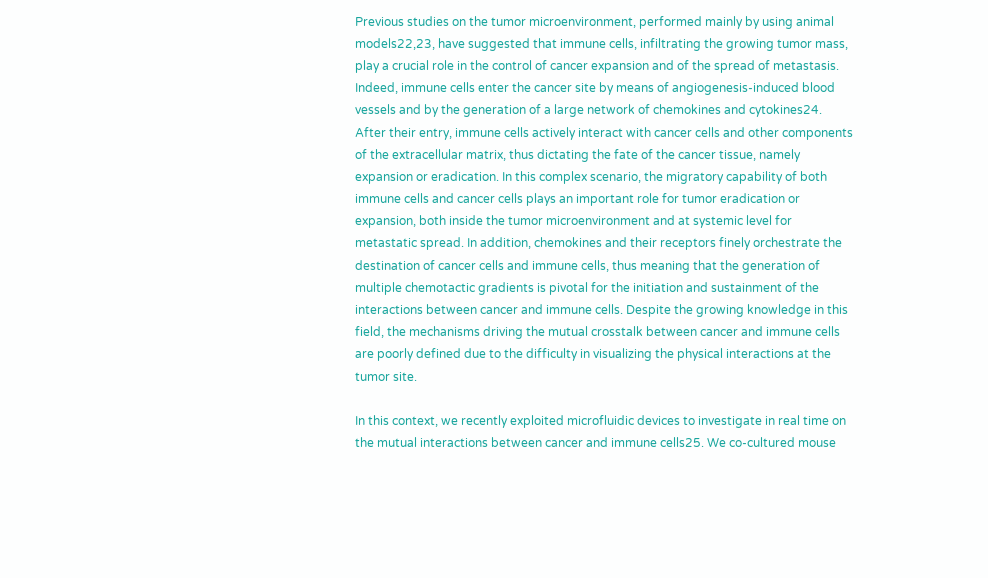Previous studies on the tumor microenvironment, performed mainly by using animal models22,23, have suggested that immune cells, infiltrating the growing tumor mass, play a crucial role in the control of cancer expansion and of the spread of metastasis. Indeed, immune cells enter the cancer site by means of angiogenesis-induced blood vessels and by the generation of a large network of chemokines and cytokines24. After their entry, immune cells actively interact with cancer cells and other components of the extracellular matrix, thus dictating the fate of the cancer tissue, namely expansion or eradication. In this complex scenario, the migratory capability of both immune cells and cancer cells plays an important role for tumor eradication or expansion, both inside the tumor microenvironment and at systemic level for metastatic spread. In addition, chemokines and their receptors finely orchestrate the destination of cancer cells and immune cells, thus meaning that the generation of multiple chemotactic gradients is pivotal for the initiation and sustainment of the interactions between cancer and immune cells. Despite the growing knowledge in this field, the mechanisms driving the mutual crosstalk between cancer and immune cells are poorly defined due to the difficulty in visualizing the physical interactions at the tumor site.

In this context, we recently exploited microfluidic devices to investigate in real time on the mutual interactions between cancer and immune cells25. We co-cultured mouse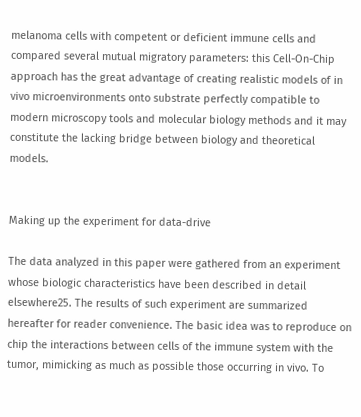melanoma cells with competent or deficient immune cells and compared several mutual migratory parameters: this Cell-On-Chip approach has the great advantage of creating realistic models of in vivo microenvironments onto substrate perfectly compatible to modern microscopy tools and molecular biology methods and it may constitute the lacking bridge between biology and theoretical models.


Making up the experiment for data-drive

The data analyzed in this paper were gathered from an experiment whose biologic characteristics have been described in detail elsewhere25. The results of such experiment are summarized hereafter for reader convenience. The basic idea was to reproduce on chip the interactions between cells of the immune system with the tumor, mimicking as much as possible those occurring in vivo. To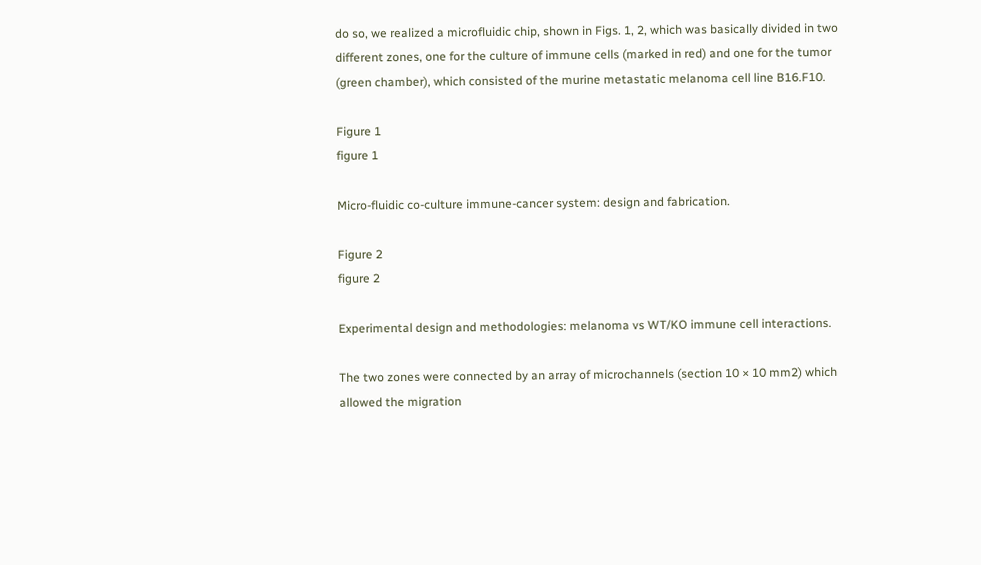do so, we realized a microfluidic chip, shown in Figs. 1, 2, which was basically divided in two different zones, one for the culture of immune cells (marked in red) and one for the tumor (green chamber), which consisted of the murine metastatic melanoma cell line B16.F10.

Figure 1
figure 1

Micro-fluidic co-culture immune-cancer system: design and fabrication.

Figure 2
figure 2

Experimental design and methodologies: melanoma vs WT/KO immune cell interactions.

The two zones were connected by an array of microchannels (section 10 × 10 mm2) which allowed the migration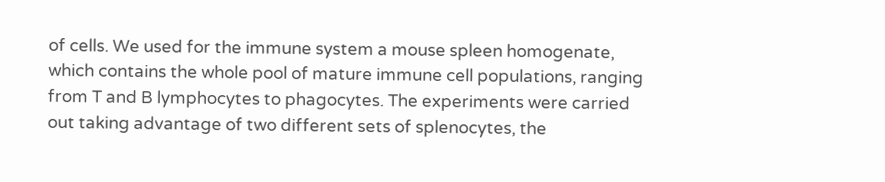of cells. We used for the immune system a mouse spleen homogenate, which contains the whole pool of mature immune cell populations, ranging from T and B lymphocytes to phagocytes. The experiments were carried out taking advantage of two different sets of splenocytes, the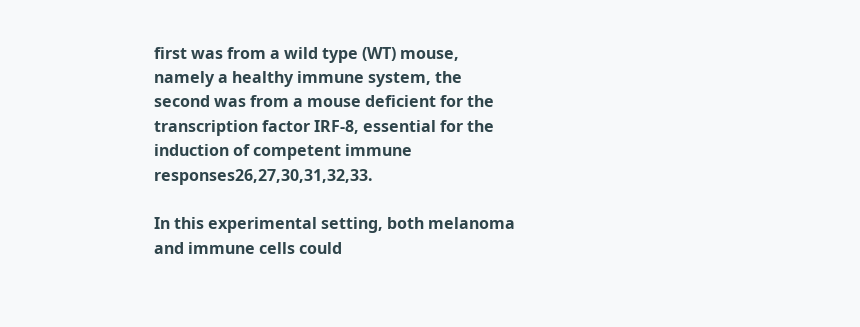first was from a wild type (WT) mouse, namely a healthy immune system, the second was from a mouse deficient for the transcription factor IRF-8, essential for the induction of competent immune responses26,27,30,31,32,33.

In this experimental setting, both melanoma and immune cells could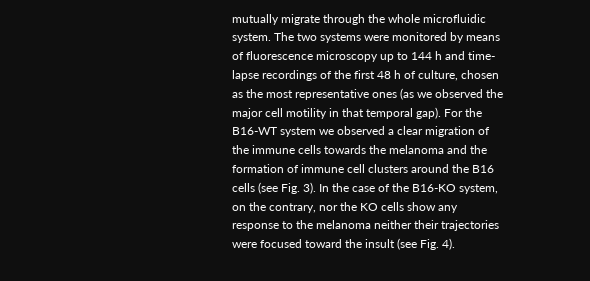mutually migrate through the whole microfluidic system. The two systems were monitored by means of fluorescence microscopy up to 144 h and time-lapse recordings of the first 48 h of culture, chosen as the most representative ones (as we observed the major cell motility in that temporal gap). For the B16-WT system we observed a clear migration of the immune cells towards the melanoma and the formation of immune cell clusters around the B16 cells (see Fig. 3). In the case of the B16-KO system, on the contrary, nor the KO cells show any response to the melanoma neither their trajectories were focused toward the insult (see Fig. 4).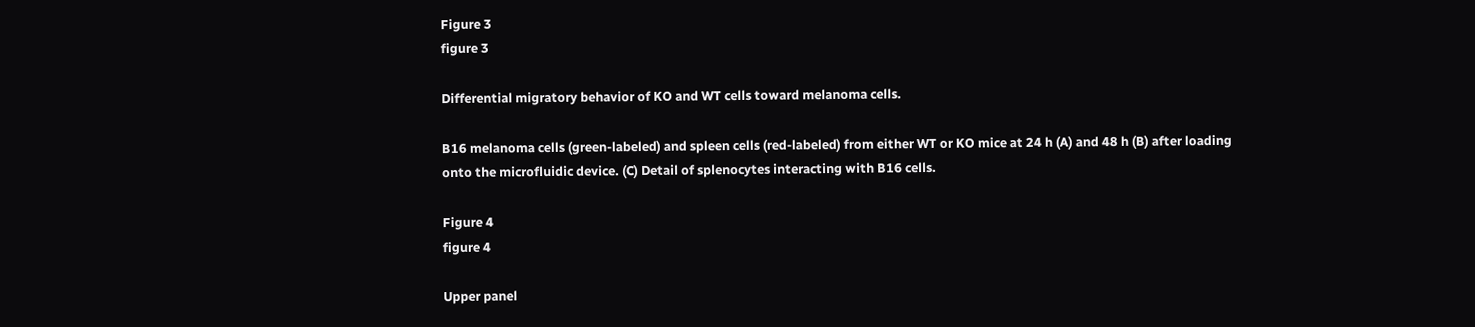Figure 3
figure 3

Differential migratory behavior of KO and WT cells toward melanoma cells.

B16 melanoma cells (green-labeled) and spleen cells (red-labeled) from either WT or KO mice at 24 h (A) and 48 h (B) after loading onto the microfluidic device. (C) Detail of splenocytes interacting with B16 cells.

Figure 4
figure 4

Upper panel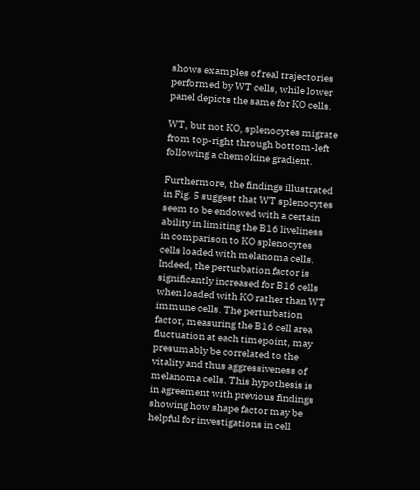shows examples of real trajectories performed by WT cells, while lower panel depicts the same for KO cells.

WT, but not KO, splenocytes migrate from top-right through bottom-left following a chemokine gradient.

Furthermore, the findings illustrated in Fig. 5 suggest that WT splenocytes seem to be endowed with a certain ability in limiting the B16 liveliness in comparison to KO splenocytes cells loaded with melanoma cells. Indeed, the perturbation factor is significantly increased for B16 cells when loaded with KO rather than WT immune cells. The perturbation factor, measuring the B16 cell area fluctuation at each timepoint, may presumably be correlated to the vitality and thus aggressiveness of melanoma cells. This hypothesis is in agreement with previous findings showing how shape factor may be helpful for investigations in cell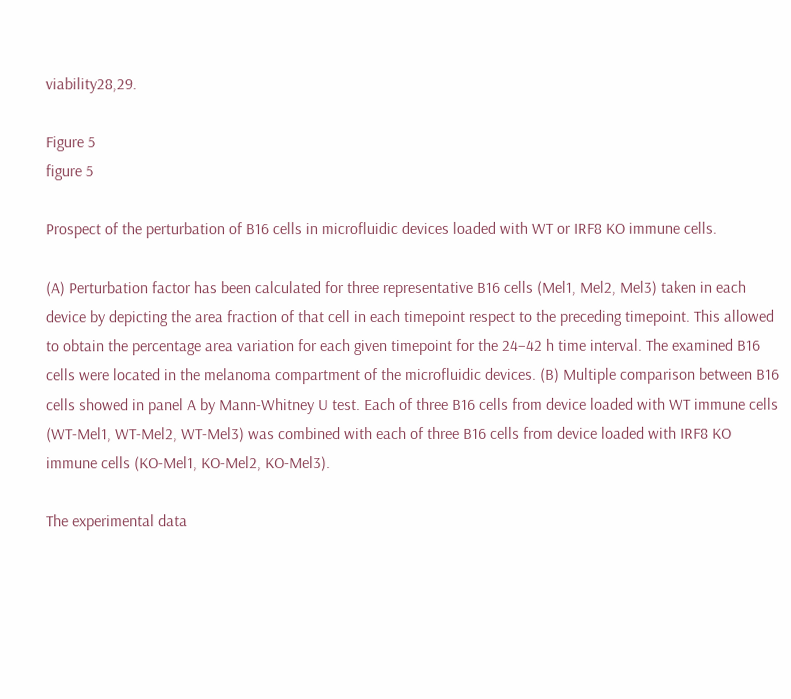viability28,29.

Figure 5
figure 5

Prospect of the perturbation of B16 cells in microfluidic devices loaded with WT or IRF8 KO immune cells.

(A) Perturbation factor has been calculated for three representative B16 cells (Mel1, Mel2, Mel3) taken in each device by depicting the area fraction of that cell in each timepoint respect to the preceding timepoint. This allowed to obtain the percentage area variation for each given timepoint for the 24–42 h time interval. The examined B16 cells were located in the melanoma compartment of the microfluidic devices. (B) Multiple comparison between B16 cells showed in panel A by Mann-Whitney U test. Each of three B16 cells from device loaded with WT immune cells (WT-Mel1, WT-Mel2, WT-Mel3) was combined with each of three B16 cells from device loaded with IRF8 KO immune cells (KO-Mel1, KO-Mel2, KO-Mel3).

The experimental data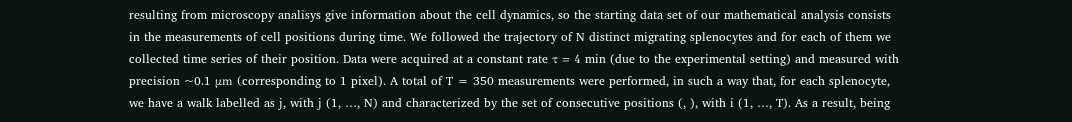resulting from microscopy analisys give information about the cell dynamics, so the starting data set of our mathematical analysis consists in the measurements of cell positions during time. We followed the trajectory of N distinct migrating splenocytes and for each of them we collected time series of their position. Data were acquired at a constant rate τ = 4 min (due to the experimental setting) and measured with precision ~0.1 μm (corresponding to 1 pixel). A total of T = 350 measurements were performed, in such a way that, for each splenocyte, we have a walk labelled as j, with j (1, …, N) and characterized by the set of consecutive positions (, ), with i (1, …, T). As a result, being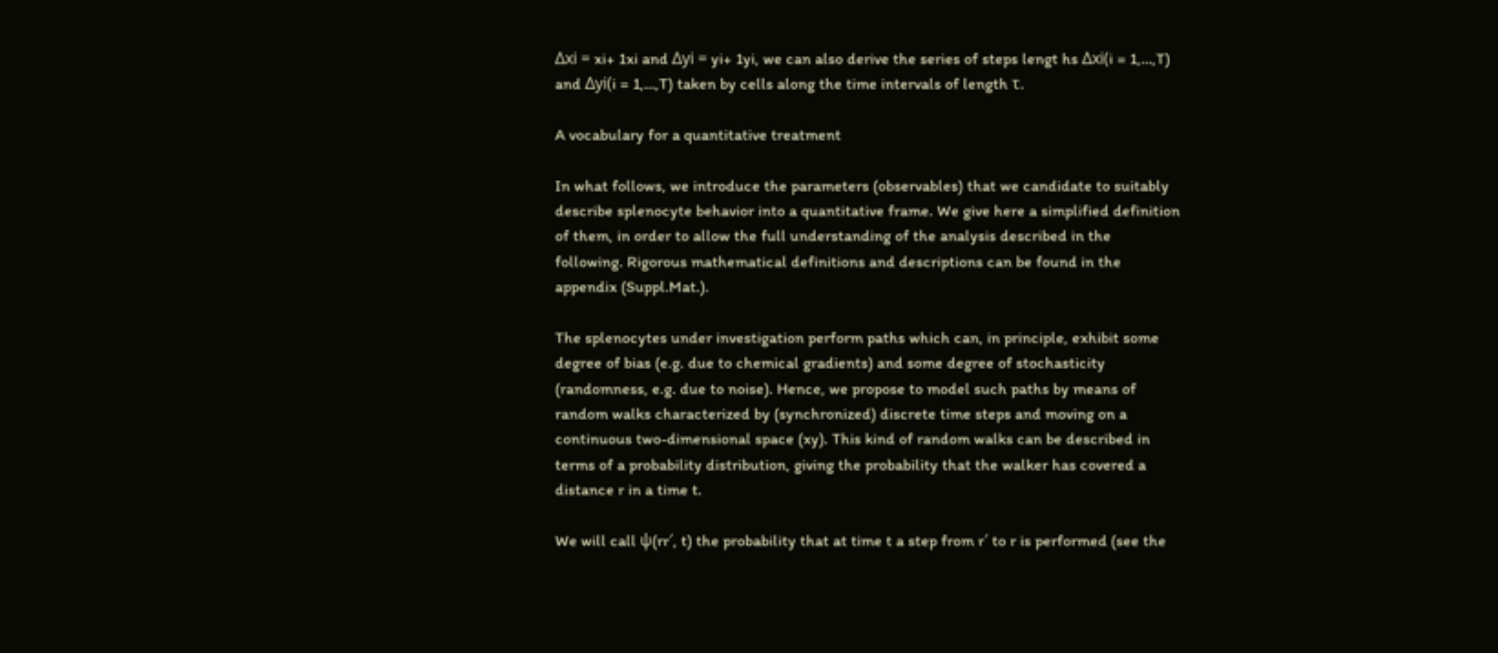Δxi = xi+ 1xi and Δyi = yi+ 1yi, we can also derive the series of steps lengt hs Δxi(i = 1,…,T) and Δyi(i = 1,…,T) taken by cells along the time intervals of length τ.

A vocabulary for a quantitative treatment

In what follows, we introduce the parameters (observables) that we candidate to suitably describe splenocyte behavior into a quantitative frame. We give here a simplified definition of them, in order to allow the full understanding of the analysis described in the following. Rigorous mathematical definitions and descriptions can be found in the appendix (Suppl.Mat.).

The splenocytes under investigation perform paths which can, in principle, exhibit some degree of bias (e.g. due to chemical gradients) and some degree of stochasticity (randomness, e.g. due to noise). Hence, we propose to model such paths by means of random walks characterized by (synchronized) discrete time steps and moving on a continuous two-dimensional space (xy). This kind of random walks can be described in terms of a probability distribution, giving the probability that the walker has covered a distance r in a time t.

We will call ψ(rr′, t) the probability that at time t a step from r′ to r is performed (see the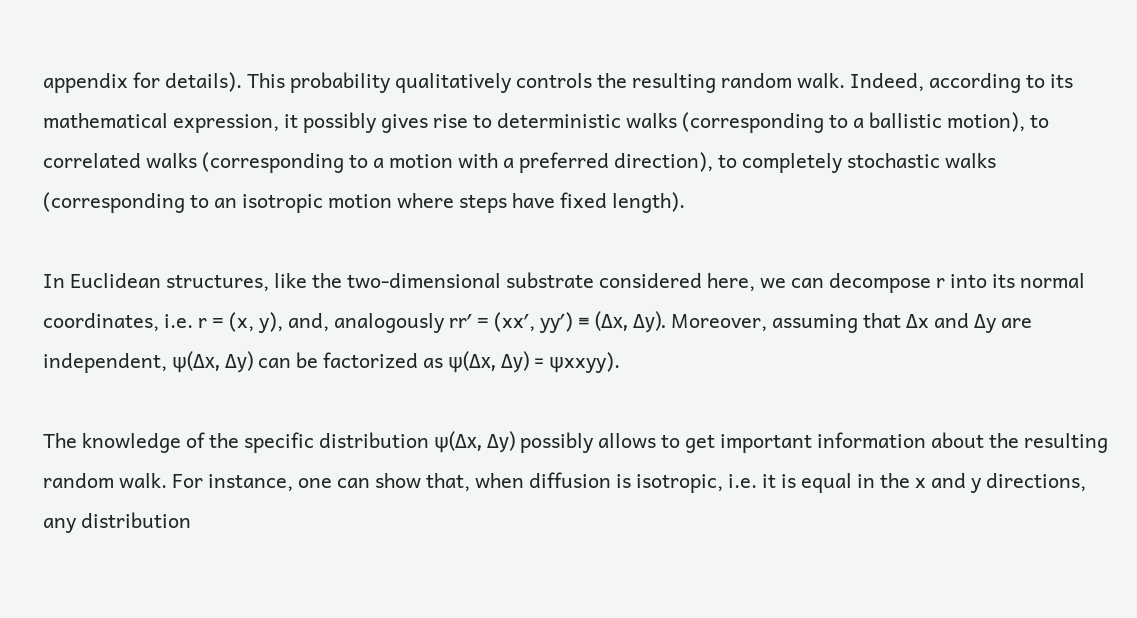appendix for details). This probability qualitatively controls the resulting random walk. Indeed, according to its mathematical expression, it possibly gives rise to deterministic walks (corresponding to a ballistic motion), to correlated walks (corresponding to a motion with a preferred direction), to completely stochastic walks (corresponding to an isotropic motion where steps have fixed length).

In Euclidean structures, like the two-dimensional substrate considered here, we can decompose r into its normal coordinates, i.e. r = (x, y), and, analogously rr′ = (xx′, yy′) ≡ (Δx, Δy). Moreover, assuming that Δx and Δy are independent, ψ(Δx, Δy) can be factorized as ψ(Δx, Δy) = ψxxyy).

The knowledge of the specific distribution ψ(Δx, Δy) possibly allows to get important information about the resulting random walk. For instance, one can show that, when diffusion is isotropic, i.e. it is equal in the x and y directions, any distribution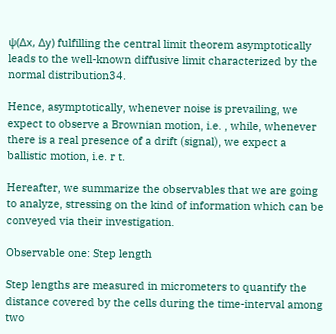ψ(Δx, Δy) fulfilling the central limit theorem asymptotically leads to the well-known diffusive limit characterized by the normal distribution34.

Hence, asymptotically, whenever noise is prevailing, we expect to observe a Brownian motion, i.e. , while, whenever there is a real presence of a drift (signal), we expect a ballistic motion, i.e. r t.

Hereafter, we summarize the observables that we are going to analyze, stressing on the kind of information which can be conveyed via their investigation.

Observable one: Step length

Step lengths are measured in micrometers to quantify the distance covered by the cells during the time-interval among two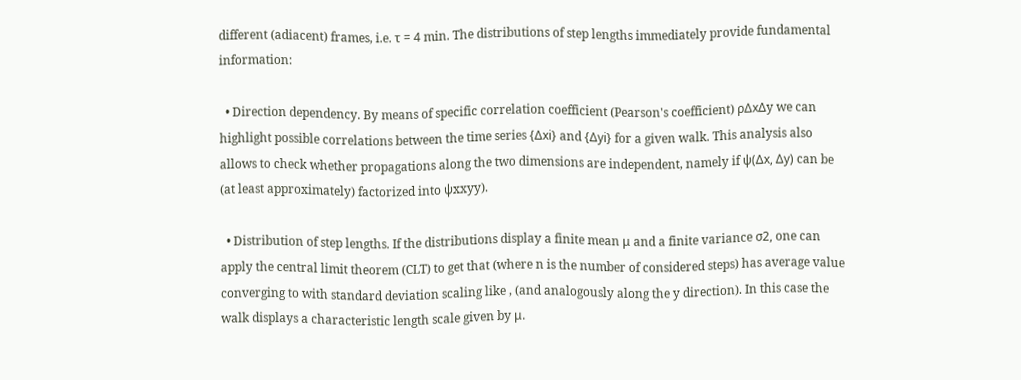different (adiacent) frames, i.e. τ = 4 min. The distributions of step lengths immediately provide fundamental information:

  • Direction dependency. By means of specific correlation coefficient (Pearson's coefficient) ρΔxΔy we can highlight possible correlations between the time series {Δxi} and {Δyi} for a given walk. This analysis also allows to check whether propagations along the two dimensions are independent, namely if ψ(Δx, Δy) can be (at least approximately) factorized into ψxxyy).

  • Distribution of step lengths. If the distributions display a finite mean μ and a finite variance σ2, one can apply the central limit theorem (CLT) to get that (where n is the number of considered steps) has average value converging to with standard deviation scaling like , (and analogously along the y direction). In this case the walk displays a characteristic length scale given by μ.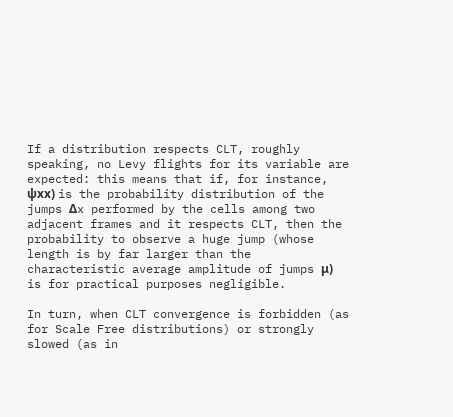If a distribution respects CLT, roughly speaking, no Levy flights for its variable are expected: this means that if, for instance, ψxx) is the probability distribution of the jumps Δx performed by the cells among two adjacent frames and it respects CLT, then the probability to observe a huge jump (whose length is by far larger than the characteristic average amplitude of jumps μ) is for practical purposes negligible.

In turn, when CLT convergence is forbidden (as for Scale Free distributions) or strongly slowed (as in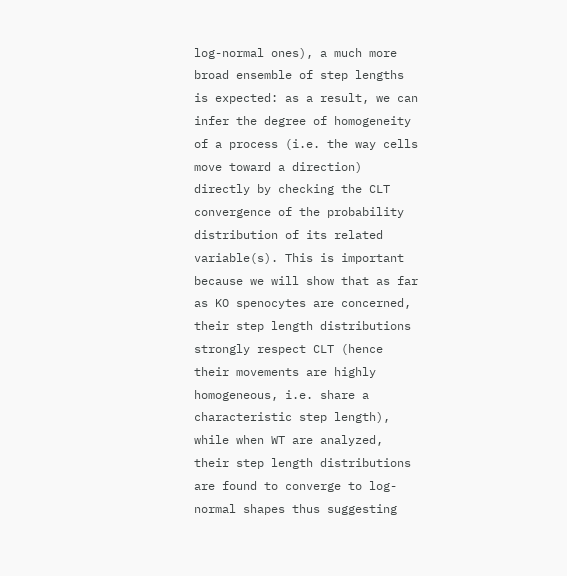log-normal ones), a much more broad ensemble of step lengths is expected: as a result, we can infer the degree of homogeneity of a process (i.e. the way cells move toward a direction) directly by checking the CLT convergence of the probability distribution of its related variable(s). This is important because we will show that as far as KO spenocytes are concerned, their step length distributions strongly respect CLT (hence their movements are highly homogeneous, i.e. share a characteristic step length), while when WT are analyzed, their step length distributions are found to converge to log-normal shapes thus suggesting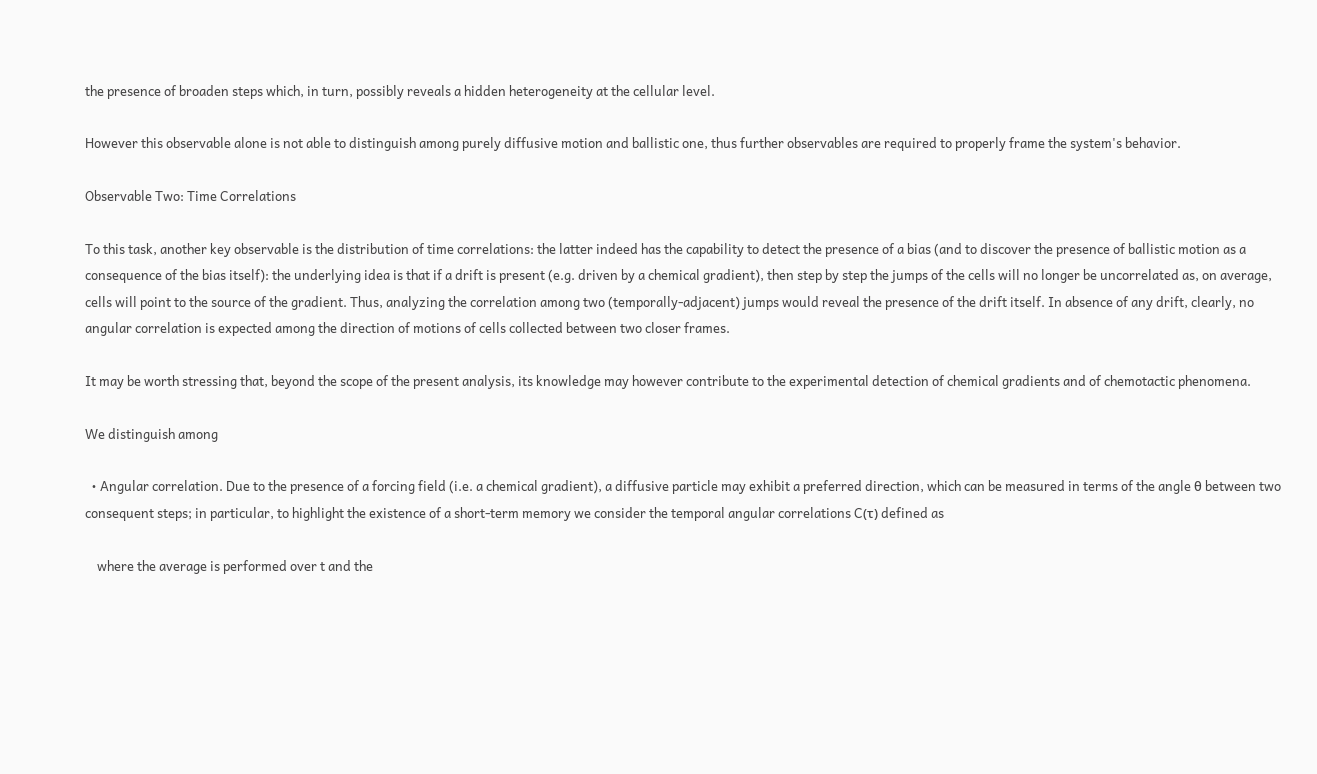the presence of broaden steps which, in turn, possibly reveals a hidden heterogeneity at the cellular level.

However this observable alone is not able to distinguish among purely diffusive motion and ballistic one, thus further observables are required to properly frame the system's behavior.

Observable Two: Time Correlations

To this task, another key observable is the distribution of time correlations: the latter indeed has the capability to detect the presence of a bias (and to discover the presence of ballistic motion as a consequence of the bias itself): the underlying idea is that if a drift is present (e.g. driven by a chemical gradient), then step by step the jumps of the cells will no longer be uncorrelated as, on average, cells will point to the source of the gradient. Thus, analyzing the correlation among two (temporally-adjacent) jumps would reveal the presence of the drift itself. In absence of any drift, clearly, no angular correlation is expected among the direction of motions of cells collected between two closer frames.

It may be worth stressing that, beyond the scope of the present analysis, its knowledge may however contribute to the experimental detection of chemical gradients and of chemotactic phenomena.

We distinguish among

  • Angular correlation. Due to the presence of a forcing field (i.e. a chemical gradient), a diffusive particle may exhibit a preferred direction, which can be measured in terms of the angle θ between two consequent steps; in particular, to highlight the existence of a short-term memory we consider the temporal angular correlations C(τ) defined as

    where the average is performed over t and the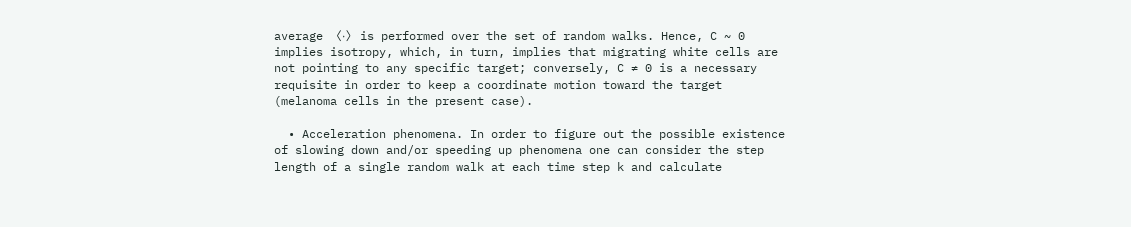average 〈·〉 is performed over the set of random walks. Hence, C ~ 0 implies isotropy, which, in turn, implies that migrating white cells are not pointing to any specific target; conversely, C ≠ 0 is a necessary requisite in order to keep a coordinate motion toward the target (melanoma cells in the present case).

  • Acceleration phenomena. In order to figure out the possible existence of slowing down and/or speeding up phenomena one can consider the step length of a single random walk at each time step k and calculate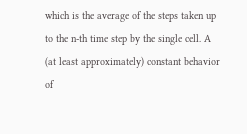which is the average of the steps taken up to the n-th time step by the single cell. A (at least approximately) constant behavior of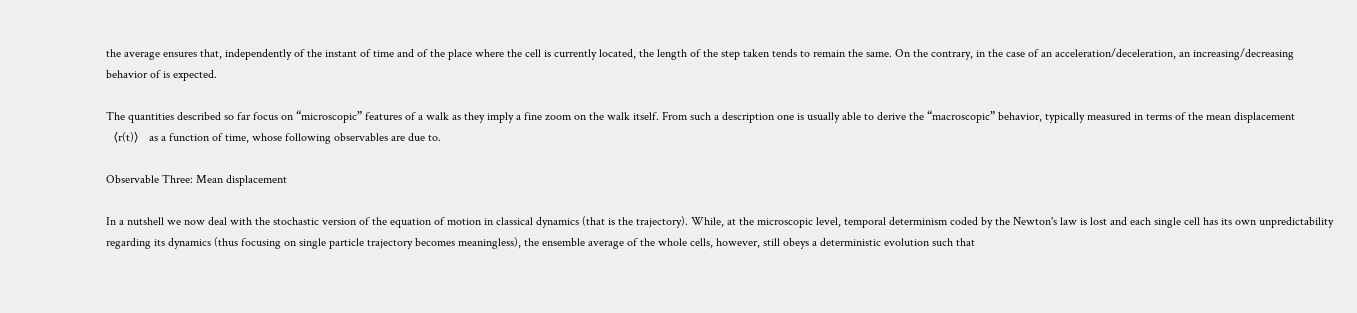the average ensures that, independently of the instant of time and of the place where the cell is currently located, the length of the step taken tends to remain the same. On the contrary, in the case of an acceleration/deceleration, an increasing/decreasing behavior of is expected.

The quantities described so far focus on “microscopic” features of a walk as they imply a fine zoom on the walk itself. From such a description one is usually able to derive the “macroscopic” behavior, typically measured in terms of the mean displacement 〈r(t)〉 as a function of time, whose following observables are due to.

Observable Three: Mean displacement

In a nutshell we now deal with the stochastic version of the equation of motion in classical dynamics (that is the trajectory). While, at the microscopic level, temporal determinism coded by the Newton's law is lost and each single cell has its own unpredictability regarding its dynamics (thus focusing on single particle trajectory becomes meaningless), the ensemble average of the whole cells, however, still obeys a deterministic evolution such that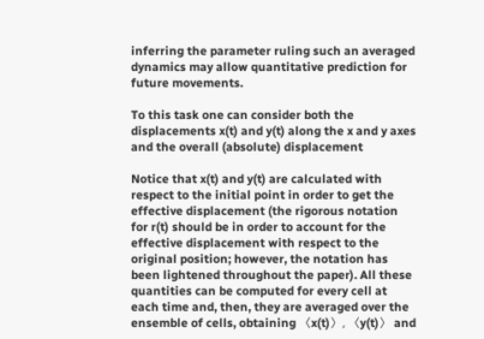inferring the parameter ruling such an averaged dynamics may allow quantitative prediction for future movements.

To this task one can consider both the displacements x(t) and y(t) along the x and y axes and the overall (absolute) displacement

Notice that x(t) and y(t) are calculated with respect to the initial point in order to get the effective displacement (the rigorous notation for r(t) should be in order to account for the effective displacement with respect to the original position; however, the notation has been lightened throughout the paper). All these quantities can be computed for every cell at each time and, then, they are averaged over the ensemble of cells, obtaining 〈x(t)〉, 〈y(t)〉 and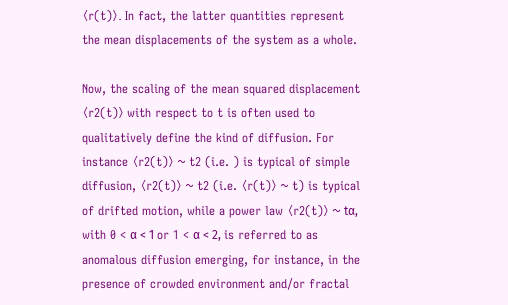〈r(t)〉. In fact, the latter quantities represent the mean displacements of the system as a whole.

Now, the scaling of the mean squared displacement 〈r2(t)〉 with respect to t is often used to qualitatively define the kind of diffusion. For instance 〈r2(t)〉 ~ t2 (i.e. ) is typical of simple diffusion, 〈r2(t)〉 ~ t2 (i.e. 〈r(t)〉 ~ t) is typical of drifted motion, while a power law 〈r2(t)〉 ~ tα, with 0 < α < 1 or 1 < α < 2, is referred to as anomalous diffusion emerging, for instance, in the presence of crowded environment and/or fractal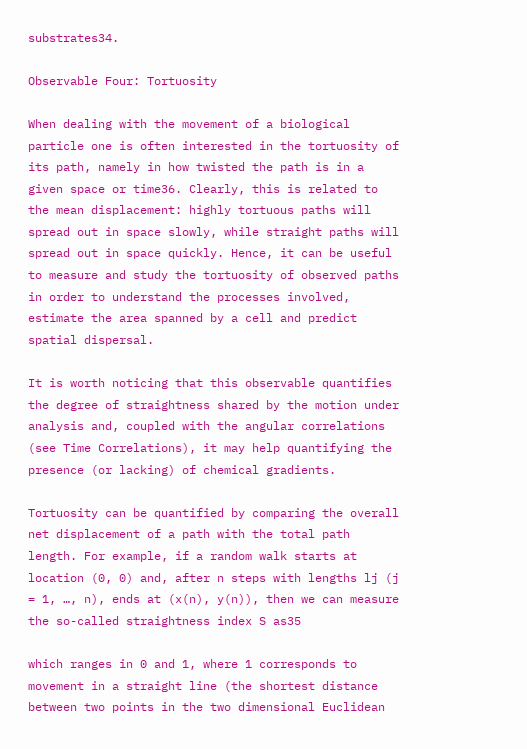substrates34.

Observable Four: Tortuosity

When dealing with the movement of a biological particle one is often interested in the tortuosity of its path, namely in how twisted the path is in a given space or time36. Clearly, this is related to the mean displacement: highly tortuous paths will spread out in space slowly, while straight paths will spread out in space quickly. Hence, it can be useful to measure and study the tortuosity of observed paths in order to understand the processes involved, estimate the area spanned by a cell and predict spatial dispersal.

It is worth noticing that this observable quantifies the degree of straightness shared by the motion under analysis and, coupled with the angular correlations (see Time Correlations), it may help quantifying the presence (or lacking) of chemical gradients.

Tortuosity can be quantified by comparing the overall net displacement of a path with the total path length. For example, if a random walk starts at location (0, 0) and, after n steps with lengths lj (j = 1, …, n), ends at (x(n), y(n)), then we can measure the so-called straightness index S as35

which ranges in 0 and 1, where 1 corresponds to movement in a straight line (the shortest distance between two points in the two dimensional Euclidean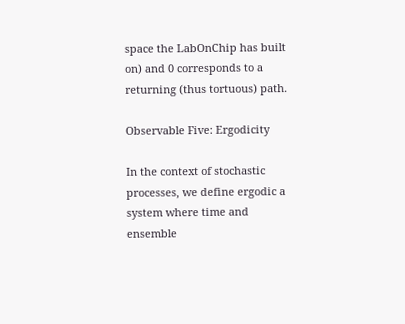space the LabOnChip has built on) and 0 corresponds to a returning (thus tortuous) path.

Observable Five: Ergodicity

In the context of stochastic processes, we define ergodic a system where time and ensemble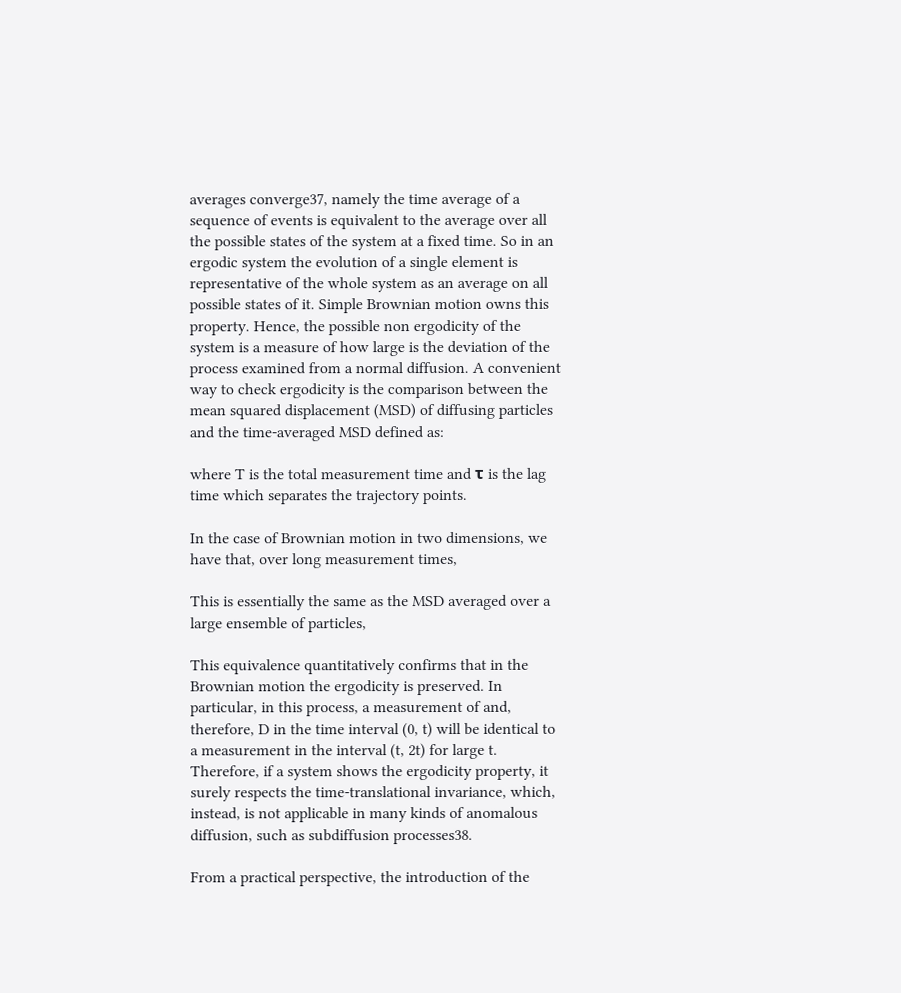averages converge37, namely the time average of a sequence of events is equivalent to the average over all the possible states of the system at a fixed time. So in an ergodic system the evolution of a single element is representative of the whole system as an average on all possible states of it. Simple Brownian motion owns this property. Hence, the possible non ergodicity of the system is a measure of how large is the deviation of the process examined from a normal diffusion. A convenient way to check ergodicity is the comparison between the mean squared displacement (MSD) of diffusing particles and the time-averaged MSD defined as:

where T is the total measurement time and τ is the lag time which separates the trajectory points.

In the case of Brownian motion in two dimensions, we have that, over long measurement times,

This is essentially the same as the MSD averaged over a large ensemble of particles,

This equivalence quantitatively confirms that in the Brownian motion the ergodicity is preserved. In particular, in this process, a measurement of and, therefore, D in the time interval (0, t) will be identical to a measurement in the interval (t, 2t) for large t. Therefore, if a system shows the ergodicity property, it surely respects the time-translational invariance, which, instead, is not applicable in many kinds of anomalous diffusion, such as subdiffusion processes38.

From a practical perspective, the introduction of the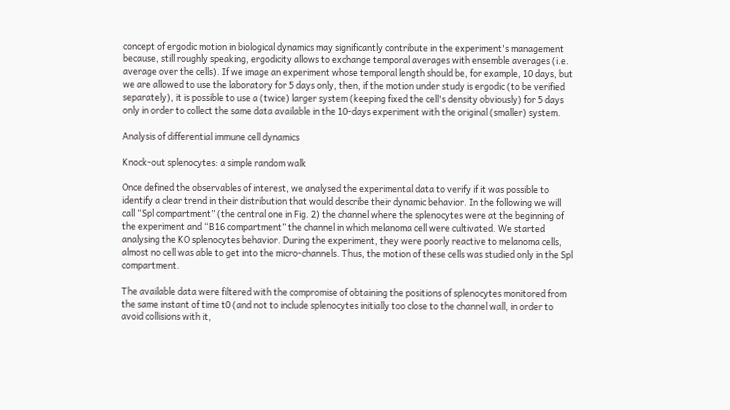concept of ergodic motion in biological dynamics may significantly contribute in the experiment's management because, still roughly speaking, ergodicity allows to exchange temporal averages with ensemble averages (i.e. average over the cells). If we image an experiment whose temporal length should be, for example, 10 days, but we are allowed to use the laboratory for 5 days only, then, if the motion under study is ergodic (to be verified separately), it is possible to use a (twice) larger system (keeping fixed the cell's density obviously) for 5 days only in order to collect the same data available in the 10-days experiment with the original (smaller) system.

Analysis of differential immune cell dynamics

Knock-out splenocytes: a simple random walk

Once defined the observables of interest, we analysed the experimental data to verify if it was possible to identify a clear trend in their distribution that would describe their dynamic behavior. In the following we will call “Spl compartment” (the central one in Fig. 2) the channel where the splenocytes were at the beginning of the experiment and “B16 compartment” the channel in which melanoma cell were cultivated. We started analysing the KO splenocytes behavior. During the experiment, they were poorly reactive to melanoma cells, almost no cell was able to get into the micro-channels. Thus, the motion of these cells was studied only in the Spl compartment.

The available data were filtered with the compromise of obtaining the positions of splenocytes monitored from the same instant of time t0 (and not to include splenocytes initially too close to the channel wall, in order to avoid collisions with it,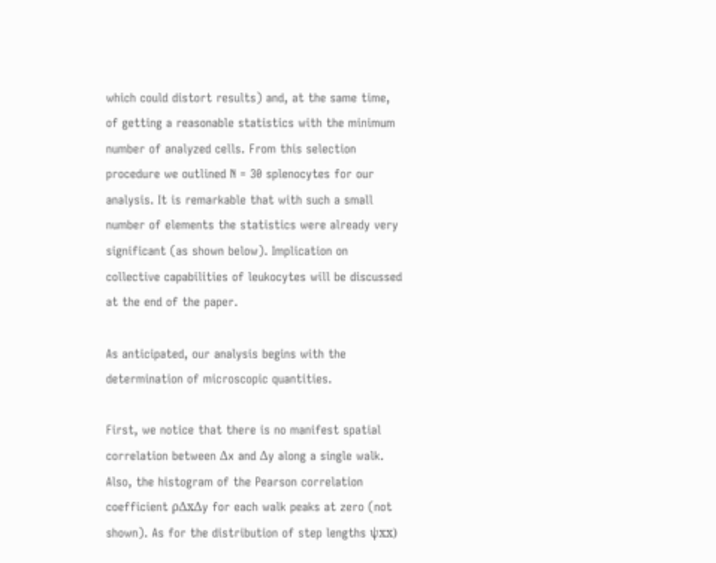which could distort results) and, at the same time, of getting a reasonable statistics with the minimum number of analyzed cells. From this selection procedure we outlined N = 30 splenocytes for our analysis. It is remarkable that with such a small number of elements the statistics were already very significant (as shown below). Implication on collective capabilities of leukocytes will be discussed at the end of the paper.

As anticipated, our analysis begins with the determination of microscopic quantities.

First, we notice that there is no manifest spatial correlation between Δx and Δy along a single walk. Also, the histogram of the Pearson correlation coefficient ρΔxΔy for each walk peaks at zero (not shown). As for the distribution of step lengths ψxx)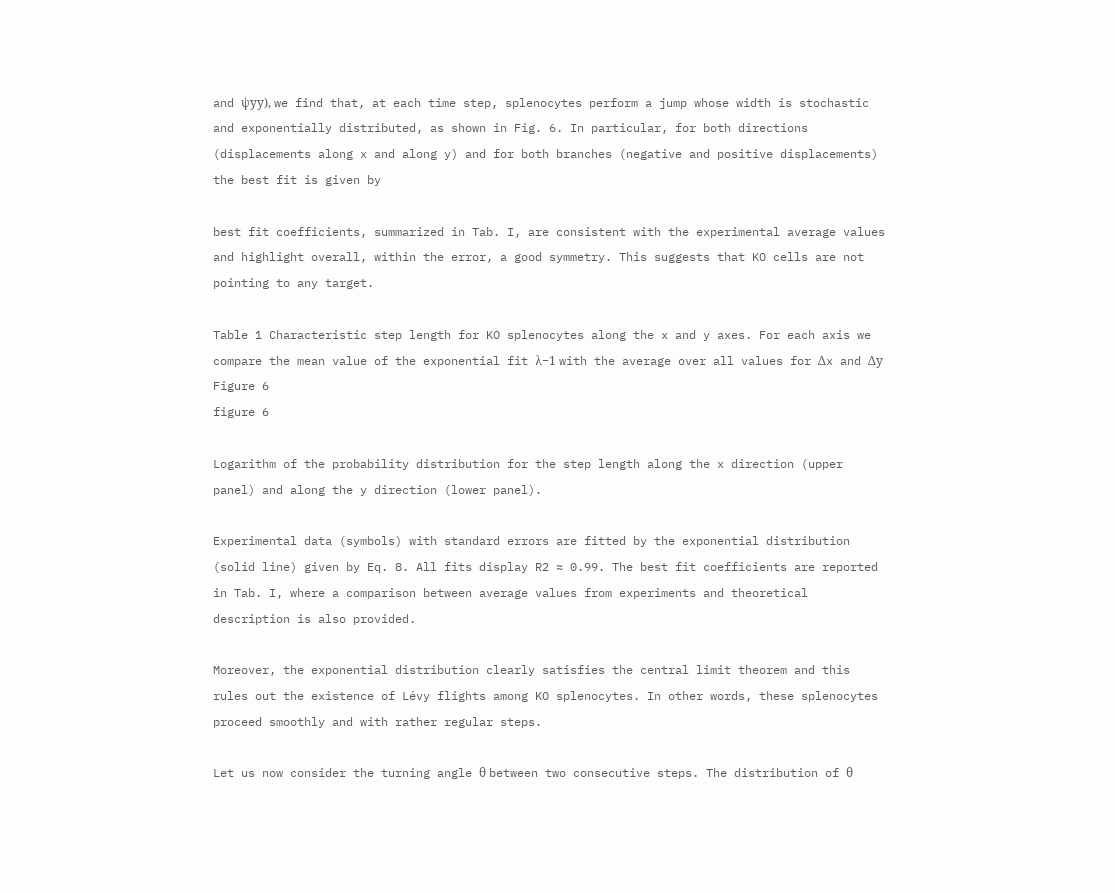and ψyy), we find that, at each time step, splenocytes perform a jump whose width is stochastic and exponentially distributed, as shown in Fig. 6. In particular, for both directions (displacements along x and along y) and for both branches (negative and positive displacements) the best fit is given by

best fit coefficients, summarized in Tab. I, are consistent with the experimental average values and highlight overall, within the error, a good symmetry. This suggests that KO cells are not pointing to any target.

Table 1 Characteristic step length for KO splenocytes along the x and y axes. For each axis we compare the mean value of the exponential fit λ−1 with the average over all values for Δx and Δy
Figure 6
figure 6

Logarithm of the probability distribution for the step length along the x direction (upper panel) and along the y direction (lower panel).

Experimental data (symbols) with standard errors are fitted by the exponential distribution (solid line) given by Eq. 8. All fits display R2 ≈ 0.99. The best fit coefficients are reported in Tab. I, where a comparison between average values from experiments and theoretical description is also provided.

Moreover, the exponential distribution clearly satisfies the central limit theorem and this rules out the existence of Lévy flights among KO splenocytes. In other words, these splenocytes proceed smoothly and with rather regular steps.

Let us now consider the turning angle θ between two consecutive steps. The distribution of θ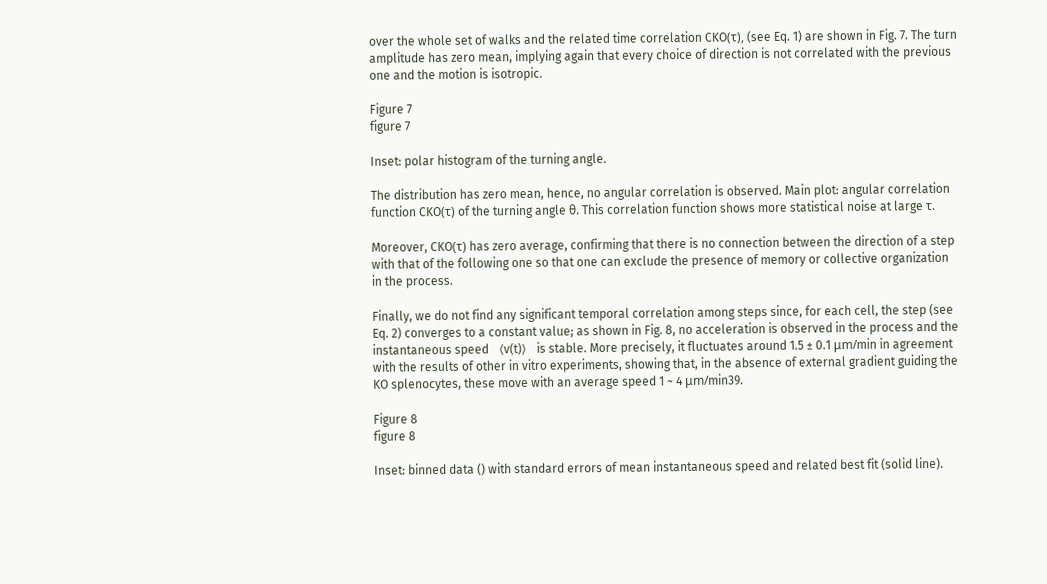over the whole set of walks and the related time correlation CKO(τ), (see Eq. 1) are shown in Fig. 7. The turn amplitude has zero mean, implying again that every choice of direction is not correlated with the previous one and the motion is isotropic.

Figure 7
figure 7

Inset: polar histogram of the turning angle.

The distribution has zero mean, hence, no angular correlation is observed. Main plot: angular correlation function CKO(τ) of the turning angle θ. This correlation function shows more statistical noise at large τ.

Moreover, CKO(τ) has zero average, confirming that there is no connection between the direction of a step with that of the following one so that one can exclude the presence of memory or collective organization in the process.

Finally, we do not find any significant temporal correlation among steps since, for each cell, the step (see Eq. 2) converges to a constant value; as shown in Fig. 8, no acceleration is observed in the process and the instantaneous speed 〈v(t)〉 is stable. More precisely, it fluctuates around 1.5 ± 0.1 μm/min in agreement with the results of other in vitro experiments, showing that, in the absence of external gradient guiding the KO splenocytes, these move with an average speed 1 ~ 4 μm/min39.

Figure 8
figure 8

Inset: binned data () with standard errors of mean instantaneous speed and related best fit (solid line).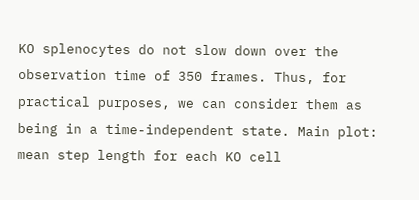KO splenocytes do not slow down over the observation time of 350 frames. Thus, for practical purposes, we can consider them as being in a time-independent state. Main plot: mean step length for each KO cell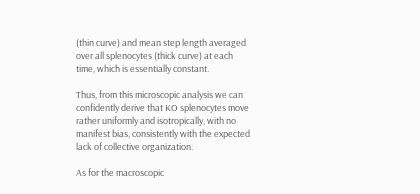(thin curve) and mean step length averaged over all splenocytes (thick curve) at each time, which is essentially constant.

Thus, from this microscopic analysis we can confidently derive that KO splenocytes move rather uniformly and isotropically, with no manifest bias, consistently with the expected lack of collective organization.

As for the macroscopic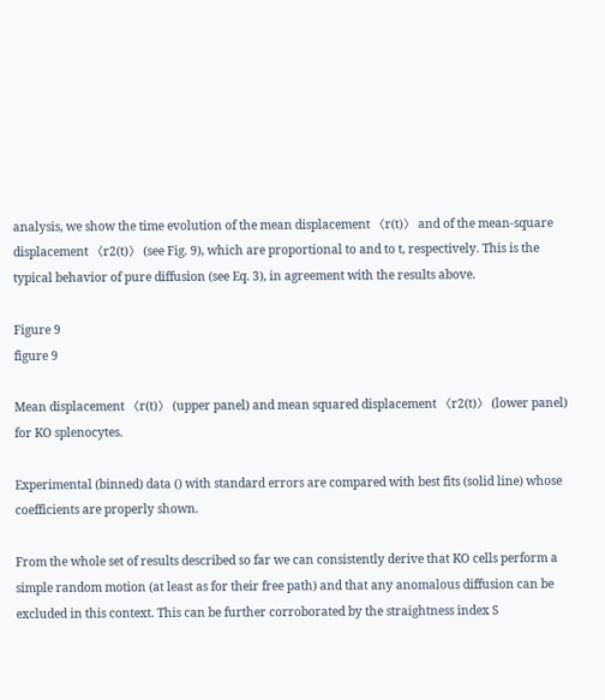analysis, we show the time evolution of the mean displacement 〈r(t)〉 and of the mean-square displacement 〈r2(t)〉 (see Fig. 9), which are proportional to and to t, respectively. This is the typical behavior of pure diffusion (see Eq. 3), in agreement with the results above.

Figure 9
figure 9

Mean displacement 〈r(t)〉 (upper panel) and mean squared displacement 〈r2(t)〉 (lower panel) for KO splenocytes.

Experimental (binned) data () with standard errors are compared with best fits (solid line) whose coefficients are properly shown.

From the whole set of results described so far we can consistently derive that KO cells perform a simple random motion (at least as for their free path) and that any anomalous diffusion can be excluded in this context. This can be further corroborated by the straightness index S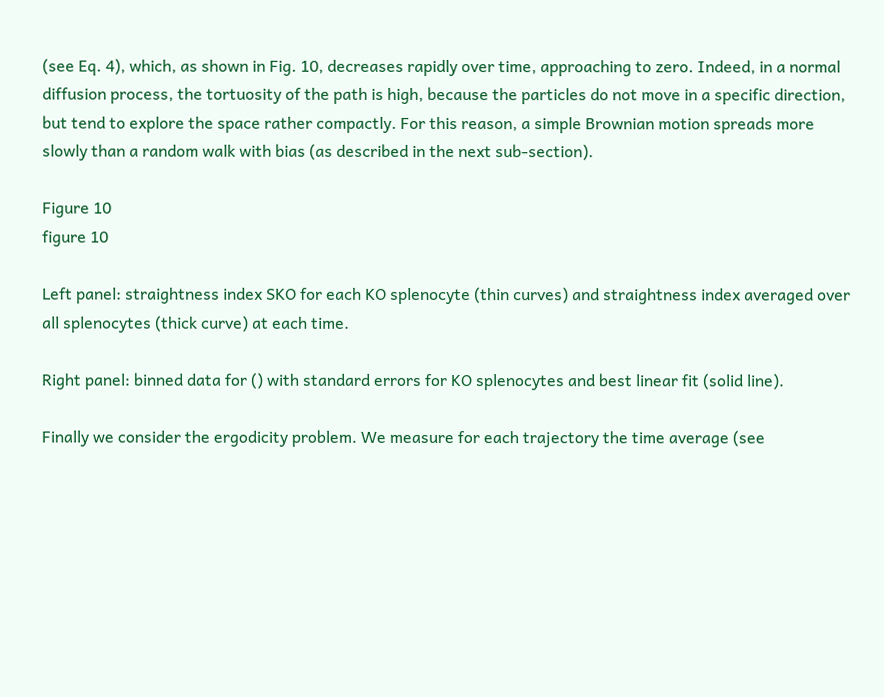(see Eq. 4), which, as shown in Fig. 10, decreases rapidly over time, approaching to zero. Indeed, in a normal diffusion process, the tortuosity of the path is high, because the particles do not move in a specific direction, but tend to explore the space rather compactly. For this reason, a simple Brownian motion spreads more slowly than a random walk with bias (as described in the next sub-section).

Figure 10
figure 10

Left panel: straightness index SKO for each KO splenocyte (thin curves) and straightness index averaged over all splenocytes (thick curve) at each time.

Right panel: binned data for () with standard errors for KO splenocytes and best linear fit (solid line).

Finally we consider the ergodicity problem. We measure for each trajectory the time average (see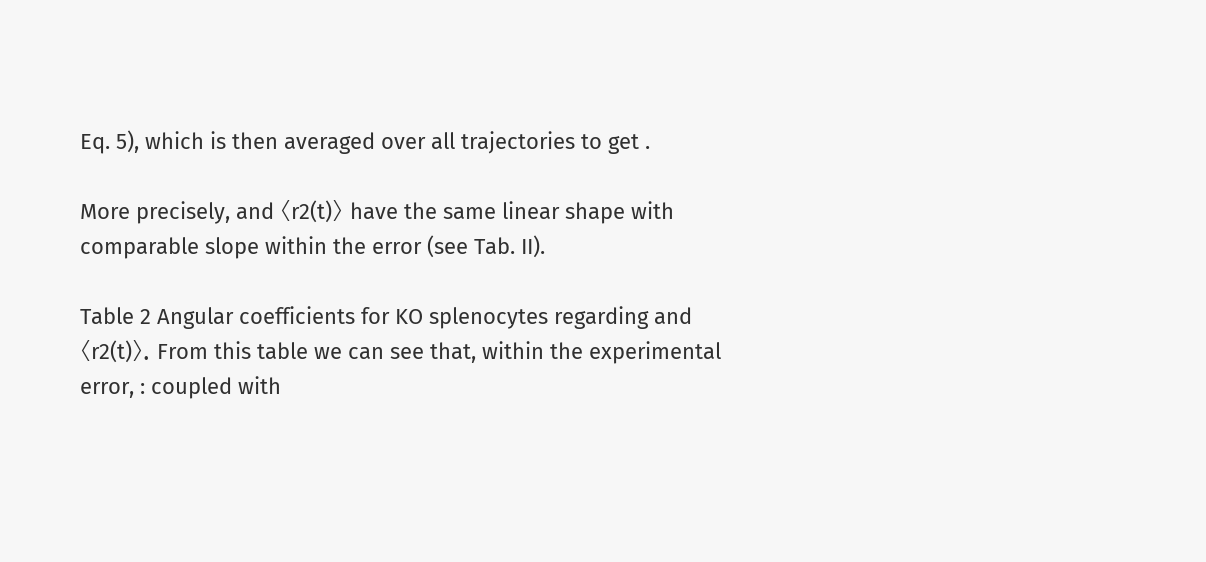Eq. 5), which is then averaged over all trajectories to get .

More precisely, and 〈r2(t)〉 have the same linear shape with comparable slope within the error (see Tab. II).

Table 2 Angular coefficients for KO splenocytes regarding and 〈r2(t)〉. From this table we can see that, within the experimental error, : coupled with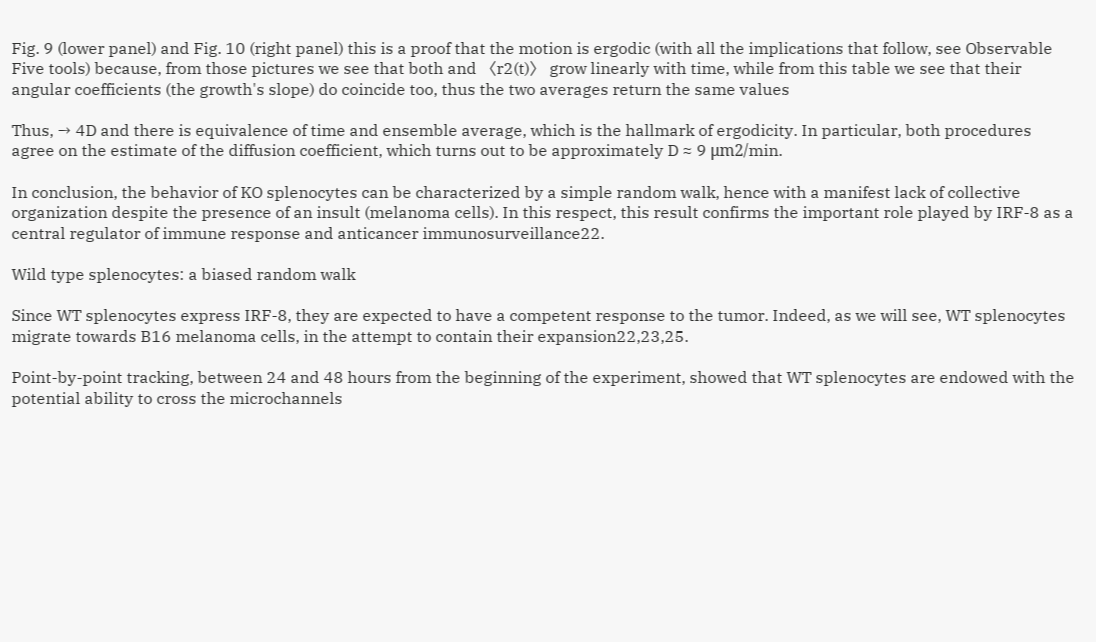Fig. 9 (lower panel) and Fig. 10 (right panel) this is a proof that the motion is ergodic (with all the implications that follow, see Observable Five tools) because, from those pictures we see that both and 〈r2(t)〉 grow linearly with time, while from this table we see that their angular coefficients (the growth's slope) do coincide too, thus the two averages return the same values

Thus, → 4D and there is equivalence of time and ensemble average, which is the hallmark of ergodicity. In particular, both procedures agree on the estimate of the diffusion coefficient, which turns out to be approximately D ≈ 9 μm2/min.

In conclusion, the behavior of KO splenocytes can be characterized by a simple random walk, hence with a manifest lack of collective organization despite the presence of an insult (melanoma cells). In this respect, this result confirms the important role played by IRF-8 as a central regulator of immune response and anticancer immunosurveillance22.

Wild type splenocytes: a biased random walk

Since WT splenocytes express IRF-8, they are expected to have a competent response to the tumor. Indeed, as we will see, WT splenocytes migrate towards B16 melanoma cells, in the attempt to contain their expansion22,23,25.

Point-by-point tracking, between 24 and 48 hours from the beginning of the experiment, showed that WT splenocytes are endowed with the potential ability to cross the microchannels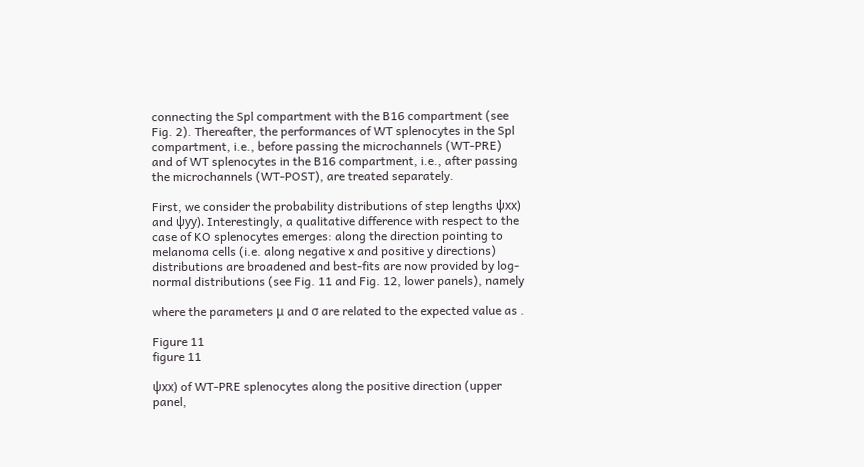connecting the Spl compartment with the B16 compartment (see Fig. 2). Thereafter, the performances of WT splenocytes in the Spl compartment, i.e., before passing the microchannels (WT-PRE) and of WT splenocytes in the B16 compartment, i.e., after passing the microchannels (WT-POST), are treated separately.

First, we consider the probability distributions of step lengths ψxx) and ψyy). Interestingly, a qualitative difference with respect to the case of KO splenocytes emerges: along the direction pointing to melanoma cells (i.e. along negative x and positive y directions) distributions are broadened and best-fits are now provided by log-normal distributions (see Fig. 11 and Fig. 12, lower panels), namely

where the parameters μ and σ are related to the expected value as .

Figure 11
figure 11

ψxx) of WT-PRE splenocytes along the positive direction (upper panel,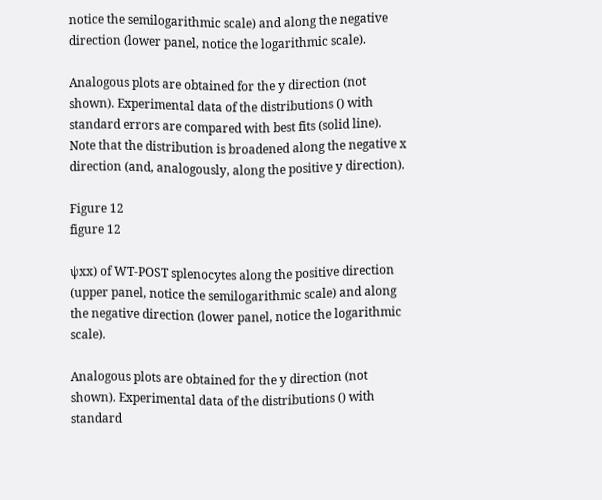notice the semilogarithmic scale) and along the negative direction (lower panel, notice the logarithmic scale).

Analogous plots are obtained for the y direction (not shown). Experimental data of the distributions () with standard errors are compared with best fits (solid line). Note that the distribution is broadened along the negative x direction (and, analogously, along the positive y direction).

Figure 12
figure 12

ψxx) of WT-POST splenocytes along the positive direction (upper panel, notice the semilogarithmic scale) and along the negative direction (lower panel, notice the logarithmic scale).

Analogous plots are obtained for the y direction (not shown). Experimental data of the distributions () with standard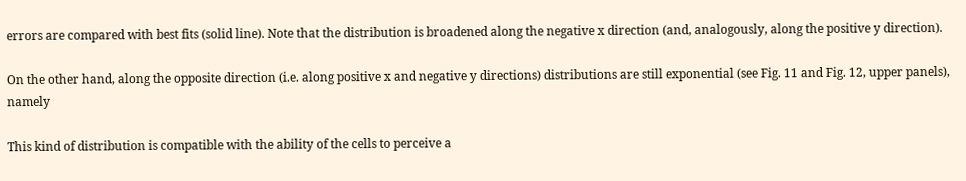errors are compared with best fits (solid line). Note that the distribution is broadened along the negative x direction (and, analogously, along the positive y direction).

On the other hand, along the opposite direction (i.e. along positive x and negative y directions) distributions are still exponential (see Fig. 11 and Fig. 12, upper panels), namely

This kind of distribution is compatible with the ability of the cells to perceive a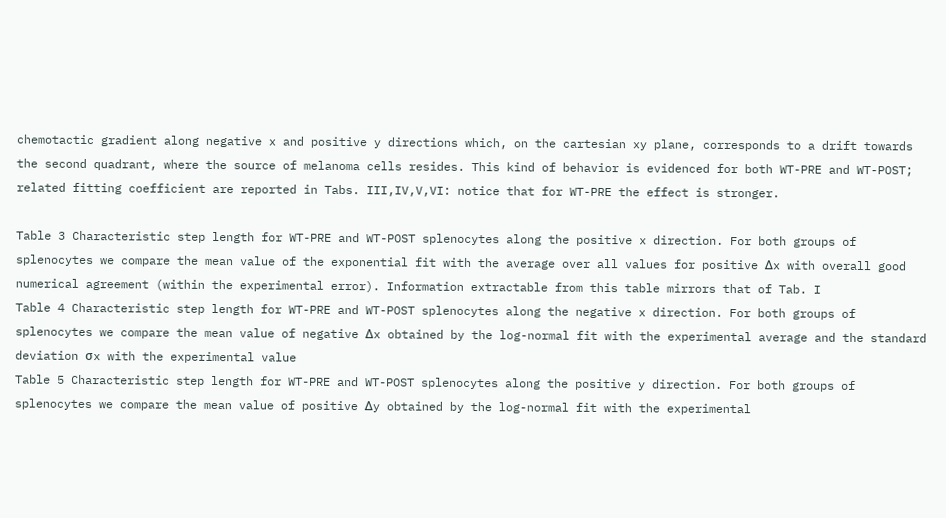chemotactic gradient along negative x and positive y directions which, on the cartesian xy plane, corresponds to a drift towards the second quadrant, where the source of melanoma cells resides. This kind of behavior is evidenced for both WT-PRE and WT-POST; related fitting coefficient are reported in Tabs. III,IV,V,VI: notice that for WT-PRE the effect is stronger.

Table 3 Characteristic step length for WT-PRE and WT-POST splenocytes along the positive x direction. For both groups of splenocytes we compare the mean value of the exponential fit with the average over all values for positive Δx with overall good numerical agreement (within the experimental error). Information extractable from this table mirrors that of Tab. I
Table 4 Characteristic step length for WT-PRE and WT-POST splenocytes along the negative x direction. For both groups of splenocytes we compare the mean value of negative Δx obtained by the log-normal fit with the experimental average and the standard deviation σx with the experimental value
Table 5 Characteristic step length for WT-PRE and WT-POST splenocytes along the positive y direction. For both groups of splenocytes we compare the mean value of positive Δy obtained by the log-normal fit with the experimental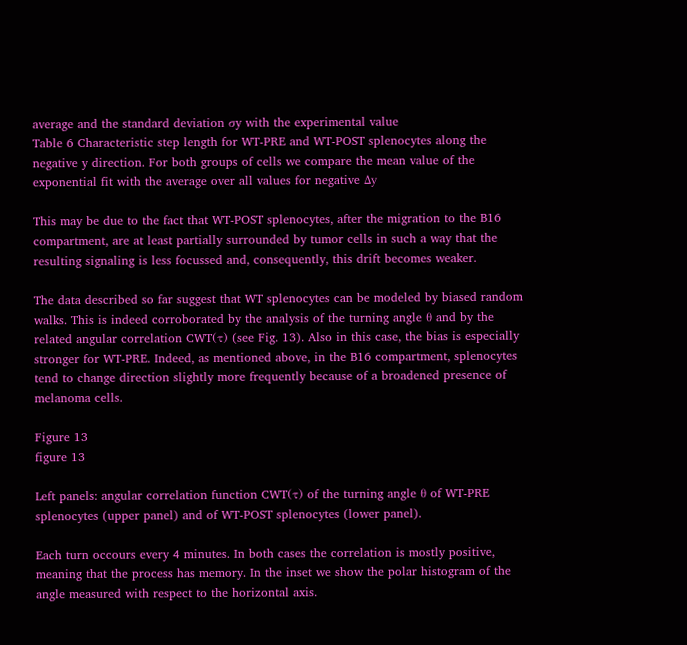average and the standard deviation σy with the experimental value
Table 6 Characteristic step length for WT-PRE and WT-POST splenocytes along the negative y direction. For both groups of cells we compare the mean value of the exponential fit with the average over all values for negative Δy

This may be due to the fact that WT-POST splenocytes, after the migration to the B16 compartment, are at least partially surrounded by tumor cells in such a way that the resulting signaling is less focussed and, consequently, this drift becomes weaker.

The data described so far suggest that WT splenocytes can be modeled by biased random walks. This is indeed corroborated by the analysis of the turning angle θ and by the related angular correlation CWT(τ) (see Fig. 13). Also in this case, the bias is especially stronger for WT-PRE. Indeed, as mentioned above, in the B16 compartment, splenocytes tend to change direction slightly more frequently because of a broadened presence of melanoma cells.

Figure 13
figure 13

Left panels: angular correlation function CWT(τ) of the turning angle θ of WT-PRE splenocytes (upper panel) and of WT-POST splenocytes (lower panel).

Each turn occours every 4 minutes. In both cases the correlation is mostly positive, meaning that the process has memory. In the inset we show the polar histogram of the angle measured with respect to the horizontal axis.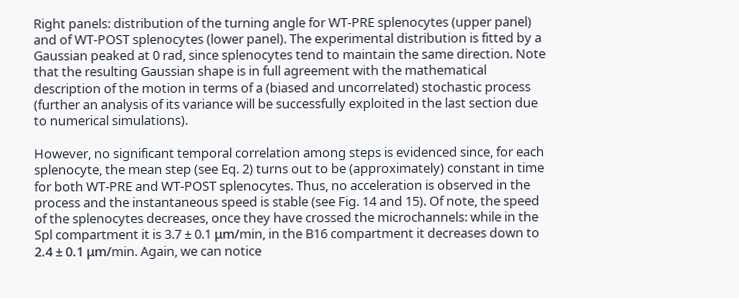Right panels: distribution of the turning angle for WT-PRE splenocytes (upper panel) and of WT-POST splenocytes (lower panel). The experimental distribution is fitted by a Gaussian peaked at 0 rad, since splenocytes tend to maintain the same direction. Note that the resulting Gaussian shape is in full agreement with the mathematical description of the motion in terms of a (biased and uncorrelated) stochastic process (further an analysis of its variance will be successfully exploited in the last section due to numerical simulations).

However, no significant temporal correlation among steps is evidenced since, for each splenocyte, the mean step (see Eq. 2) turns out to be (approximately) constant in time for both WT-PRE and WT-POST splenocytes. Thus, no acceleration is observed in the process and the instantaneous speed is stable (see Fig. 14 and 15). Of note, the speed of the splenocytes decreases, once they have crossed the microchannels: while in the Spl compartment it is 3.7 ± 0.1 μm/min, in the B16 compartment it decreases down to 2.4 ± 0.1 μm/min. Again, we can notice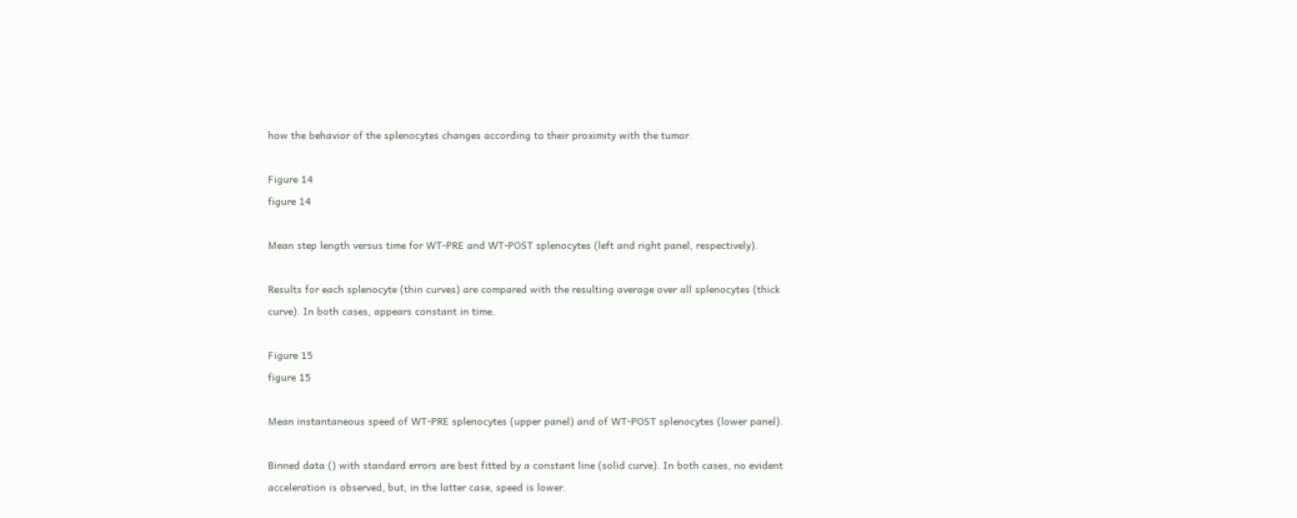how the behavior of the splenocytes changes according to their proximity with the tumor.

Figure 14
figure 14

Mean step length versus time for WT-PRE and WT-POST splenocytes (left and right panel, respectively).

Results for each splenocyte (thin curves) are compared with the resulting average over all splenocytes (thick curve). In both cases, appears constant in time.

Figure 15
figure 15

Mean instantaneous speed of WT-PRE splenocytes (upper panel) and of WT-POST splenocytes (lower panel).

Binned data () with standard errors are best fitted by a constant line (solid curve). In both cases, no evident acceleration is observed, but, in the latter case, speed is lower.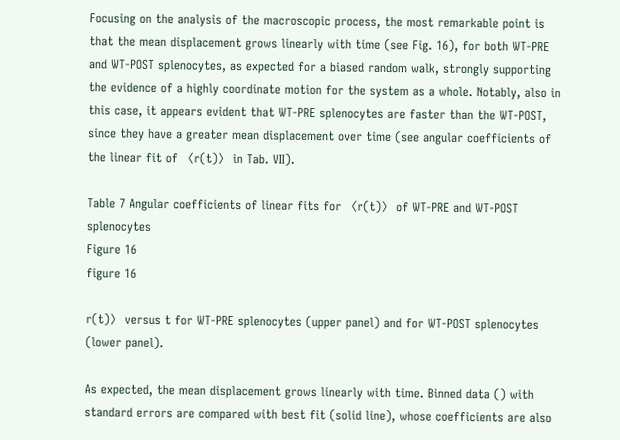Focusing on the analysis of the macroscopic process, the most remarkable point is that the mean displacement grows linearly with time (see Fig. 16), for both WT-PRE and WT-POST splenocytes, as expected for a biased random walk, strongly supporting the evidence of a highly coordinate motion for the system as a whole. Notably, also in this case, it appears evident that WT-PRE splenocytes are faster than the WT-POST, since they have a greater mean displacement over time (see angular coefficients of the linear fit of 〈r(t)〉 in Tab. VII).

Table 7 Angular coefficients of linear fits for 〈r(t)〉 of WT-PRE and WT-POST splenocytes
Figure 16
figure 16

r(t)〉 versus t for WT-PRE splenocytes (upper panel) and for WT-POST splenocytes (lower panel).

As expected, the mean displacement grows linearly with time. Binned data () with standard errors are compared with best fit (solid line), whose coefficients are also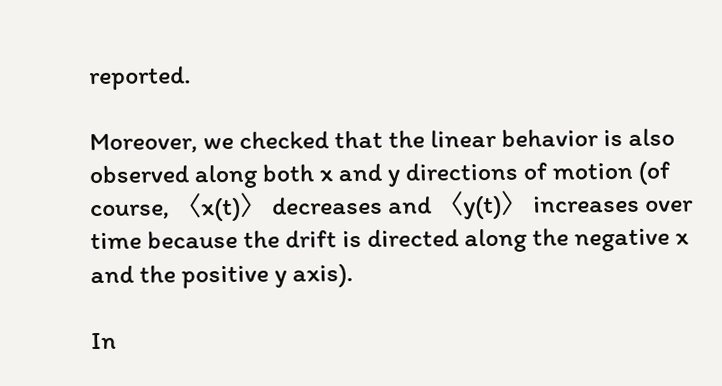reported.

Moreover, we checked that the linear behavior is also observed along both x and y directions of motion (of course, 〈x(t)〉 decreases and 〈y(t)〉 increases over time because the drift is directed along the negative x and the positive y axis).

In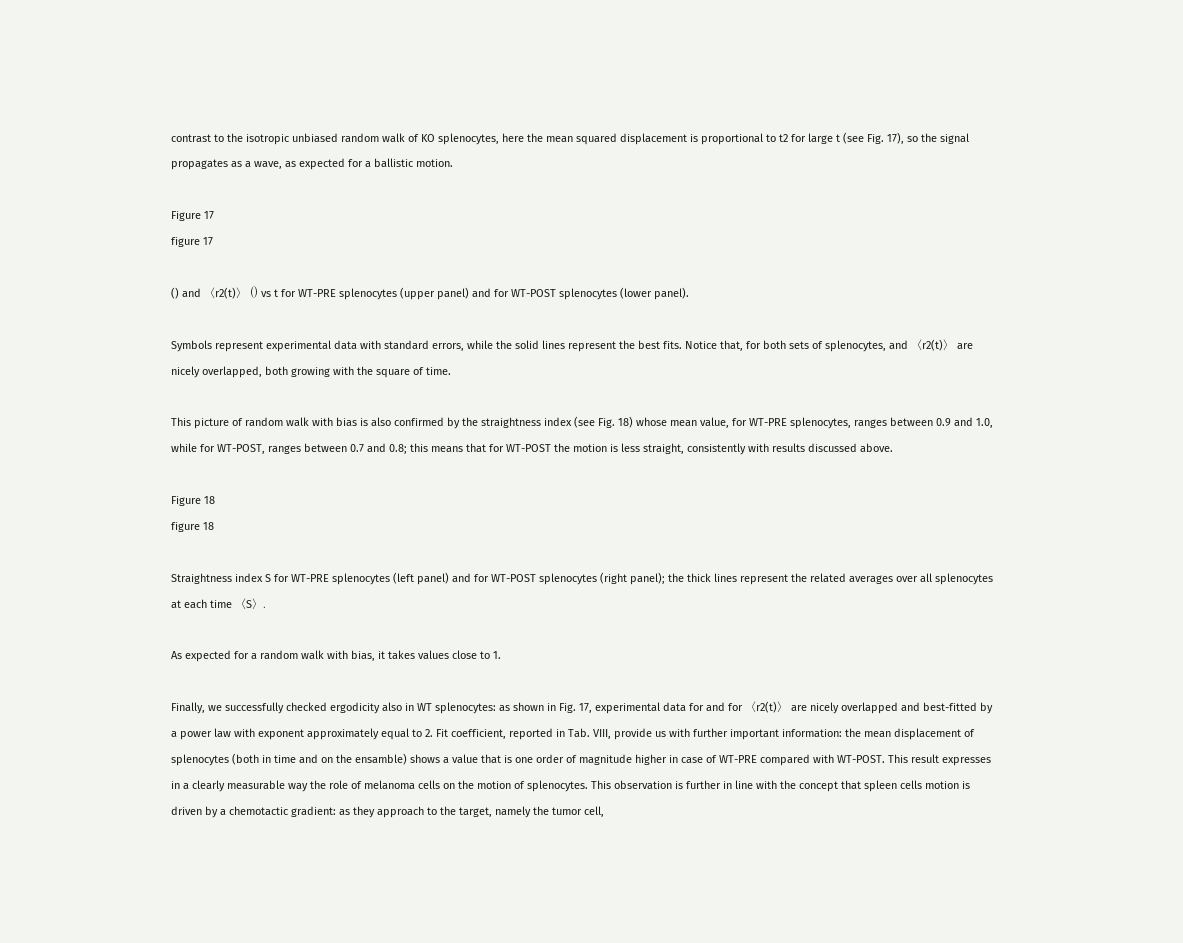contrast to the isotropic unbiased random walk of KO splenocytes, here the mean squared displacement is proportional to t2 for large t (see Fig. 17), so the signal propagates as a wave, as expected for a ballistic motion.

Figure 17
figure 17

() and 〈r2(t)〉 () vs t for WT-PRE splenocytes (upper panel) and for WT-POST splenocytes (lower panel).

Symbols represent experimental data with standard errors, while the solid lines represent the best fits. Notice that, for both sets of splenocytes, and 〈r2(t)〉 are nicely overlapped, both growing with the square of time.

This picture of random walk with bias is also confirmed by the straightness index (see Fig. 18) whose mean value, for WT-PRE splenocytes, ranges between 0.9 and 1.0, while for WT-POST, ranges between 0.7 and 0.8; this means that for WT-POST the motion is less straight, consistently with results discussed above.

Figure 18
figure 18

Straightness index S for WT-PRE splenocytes (left panel) and for WT-POST splenocytes (right panel); the thick lines represent the related averages over all splenocytes at each time 〈S〉.

As expected for a random walk with bias, it takes values close to 1.

Finally, we successfully checked ergodicity also in WT splenocytes: as shown in Fig. 17, experimental data for and for 〈r2(t)〉 are nicely overlapped and best-fitted by a power law with exponent approximately equal to 2. Fit coefficient, reported in Tab. VIII, provide us with further important information: the mean displacement of splenocytes (both in time and on the ensamble) shows a value that is one order of magnitude higher in case of WT-PRE compared with WT-POST. This result expresses in a clearly measurable way the role of melanoma cells on the motion of splenocytes. This observation is further in line with the concept that spleen cells motion is driven by a chemotactic gradient: as they approach to the target, namely the tumor cell,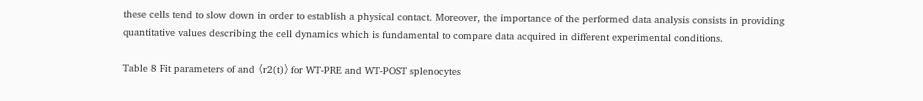these cells tend to slow down in order to establish a physical contact. Moreover, the importance of the performed data analysis consists in providing quantitative values describing the cell dynamics which is fundamental to compare data acquired in different experimental conditions.

Table 8 Fit parameters of and 〈r2(t)〉 for WT-PRE and WT-POST splenocytes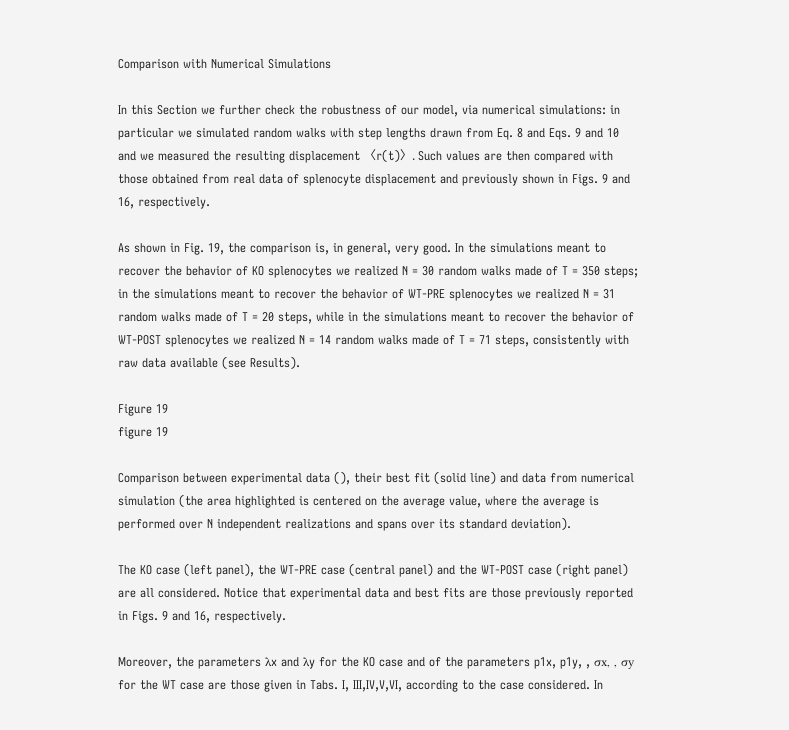Comparison with Numerical Simulations

In this Section we further check the robustness of our model, via numerical simulations: in particular we simulated random walks with step lengths drawn from Eq. 8 and Eqs. 9 and 10 and we measured the resulting displacement 〈r(t)〉. Such values are then compared with those obtained from real data of splenocyte displacement and previously shown in Figs. 9 and 16, respectively.

As shown in Fig. 19, the comparison is, in general, very good. In the simulations meant to recover the behavior of KO splenocytes we realized N = 30 random walks made of T = 350 steps; in the simulations meant to recover the behavior of WT-PRE splenocytes we realized N = 31 random walks made of T = 20 steps, while in the simulations meant to recover the behavior of WT-POST splenocytes we realized N = 14 random walks made of T = 71 steps, consistently with raw data available (see Results).

Figure 19
figure 19

Comparison between experimental data (), their best fit (solid line) and data from numerical simulation (the area highlighted is centered on the average value, where the average is performed over N independent realizations and spans over its standard deviation).

The KO case (left panel), the WT-PRE case (central panel) and the WT-POST case (right panel) are all considered. Notice that experimental data and best fits are those previously reported in Figs. 9 and 16, respectively.

Moreover, the parameters λx and λy for the KO case and of the parameters p1x, p1y, , σx, , σy for the WT case are those given in Tabs. I, III,IV,V,VI, according to the case considered. In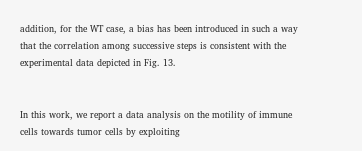addition, for the WT case, a bias has been introduced in such a way that the correlation among successive steps is consistent with the experimental data depicted in Fig. 13.


In this work, we report a data analysis on the motility of immune cells towards tumor cells by exploiting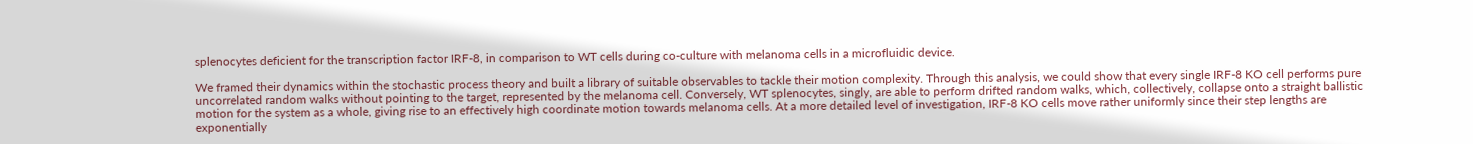splenocytes deficient for the transcription factor IRF-8, in comparison to WT cells during co-culture with melanoma cells in a microfluidic device.

We framed their dynamics within the stochastic process theory and built a library of suitable observables to tackle their motion complexity. Through this analysis, we could show that every single IRF-8 KO cell performs pure uncorrelated random walks without pointing to the target, represented by the melanoma cell. Conversely, WT splenocytes, singly, are able to perform drifted random walks, which, collectively, collapse onto a straight ballistic motion for the system as a whole, giving rise to an effectively high coordinate motion towards melanoma cells. At a more detailed level of investigation, IRF-8 KO cells move rather uniformly since their step lengths are exponentially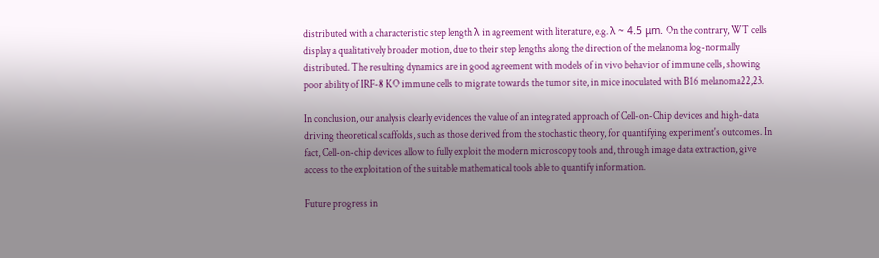distributed with a characteristic step length λ in agreement with literature, e.g. λ ~ 4.5 μm. On the contrary, WT cells display a qualitatively broader motion, due to their step lengths along the direction of the melanoma log-normally distributed. The resulting dynamics are in good agreement with models of in vivo behavior of immune cells, showing poor ability of IRF-8 KO immune cells to migrate towards the tumor site, in mice inoculated with B16 melanoma22,23.

In conclusion, our analysis clearly evidences the value of an integrated approach of Cell-on-Chip devices and high-data driving theoretical scaffolds, such as those derived from the stochastic theory, for quantifying experiment's outcomes. In fact, Cell-on-chip devices allow to fully exploit the modern microscopy tools and, through image data extraction, give access to the exploitation of the suitable mathematical tools able to quantify information.

Future progress in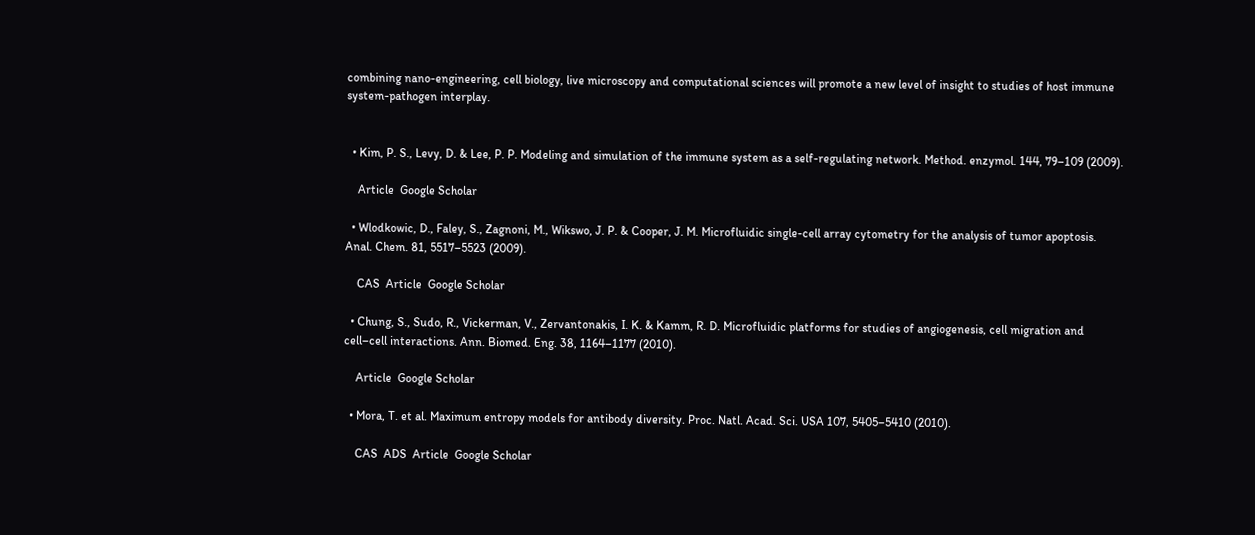combining nano-engineering, cell biology, live microscopy and computational sciences will promote a new level of insight to studies of host immune system-pathogen interplay.


  • Kim, P. S., Levy, D. & Lee, P. P. Modeling and simulation of the immune system as a self-regulating network. Method. enzymol. 144, 79–109 (2009).

    Article  Google Scholar

  • Wlodkowic, D., Faley, S., Zagnoni, M., Wikswo, J. P. & Cooper, J. M. Microfluidic single-cell array cytometry for the analysis of tumor apoptosis. Anal. Chem. 81, 5517–5523 (2009).

    CAS  Article  Google Scholar

  • Chung, S., Sudo, R., Vickerman, V., Zervantonakis, I. K. & Kamm, R. D. Microfluidic platforms for studies of angiogenesis, cell migration and cell–cell interactions. Ann. Biomed. Eng. 38, 1164–1177 (2010).

    Article  Google Scholar

  • Mora, T. et al. Maximum entropy models for antibody diversity. Proc. Natl. Acad. Sci. USA 107, 5405–5410 (2010).

    CAS  ADS  Article  Google Scholar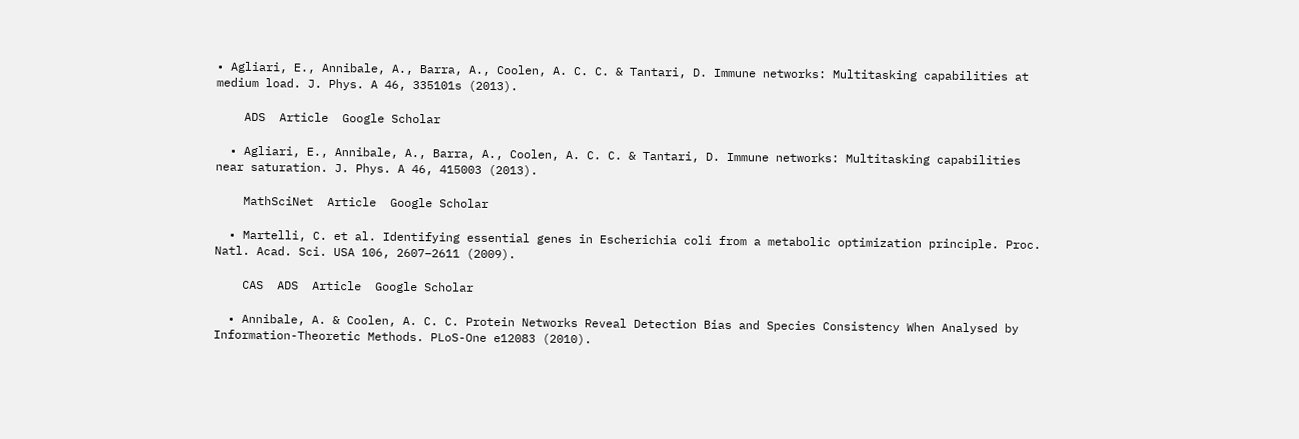• Agliari, E., Annibale, A., Barra, A., Coolen, A. C. C. & Tantari, D. Immune networks: Multitasking capabilities at medium load. J. Phys. A 46, 335101s (2013).

    ADS  Article  Google Scholar

  • Agliari, E., Annibale, A., Barra, A., Coolen, A. C. C. & Tantari, D. Immune networks: Multitasking capabilities near saturation. J. Phys. A 46, 415003 (2013).

    MathSciNet  Article  Google Scholar

  • Martelli, C. et al. Identifying essential genes in Escherichia coli from a metabolic optimization principle. Proc. Natl. Acad. Sci. USA 106, 2607–2611 (2009).

    CAS  ADS  Article  Google Scholar

  • Annibale, A. & Coolen, A. C. C. Protein Networks Reveal Detection Bias and Species Consistency When Analysed by Information-Theoretic Methods. PLoS-One e12083 (2010).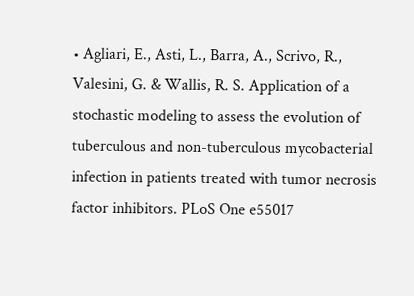• Agliari, E., Asti, L., Barra, A., Scrivo, R., Valesini, G. & Wallis, R. S. Application of a stochastic modeling to assess the evolution of tuberculous and non-tuberculous mycobacterial infection in patients treated with tumor necrosis factor inhibitors. PLoS One e55017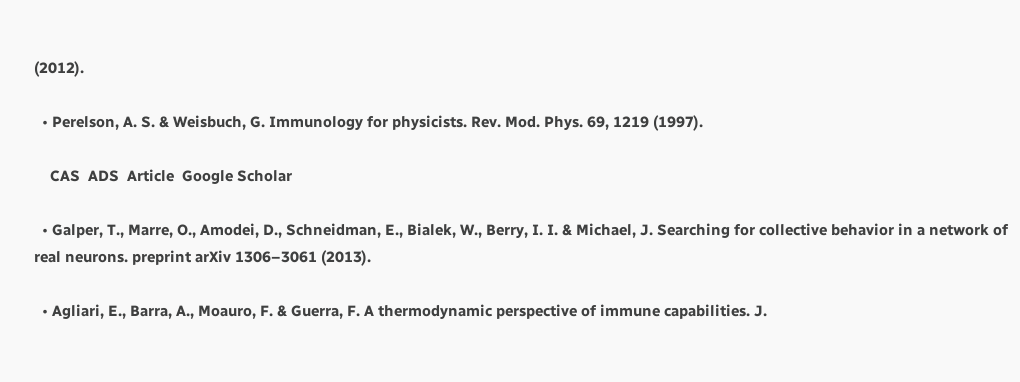(2012).

  • Perelson, A. S. & Weisbuch, G. Immunology for physicists. Rev. Mod. Phys. 69, 1219 (1997).

    CAS  ADS  Article  Google Scholar

  • Galper, T., Marre, O., Amodei, D., Schneidman, E., Bialek, W., Berry, I. I. & Michael, J. Searching for collective behavior in a network of real neurons. preprint arXiv 1306–3061 (2013).

  • Agliari, E., Barra, A., Moauro, F. & Guerra, F. A thermodynamic perspective of immune capabilities. J.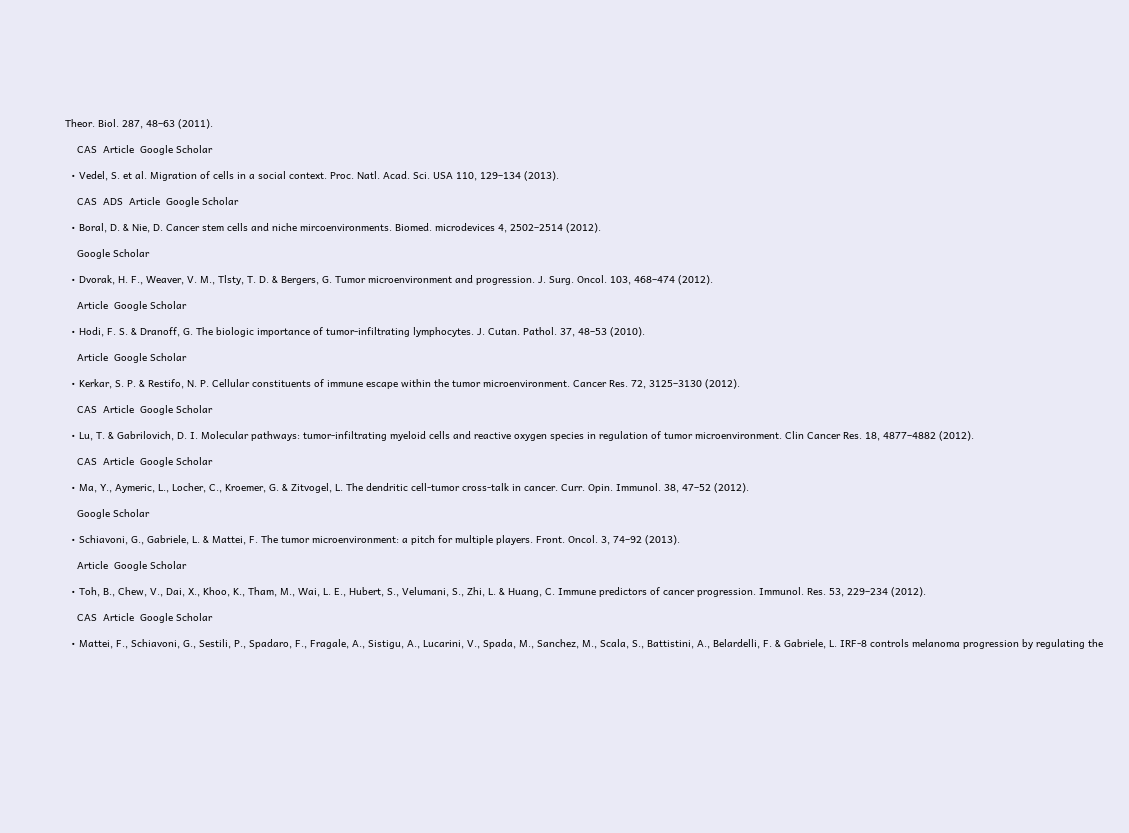Theor. Biol. 287, 48–63 (2011).

    CAS  Article  Google Scholar

  • Vedel, S. et al. Migration of cells in a social context. Proc. Natl. Acad. Sci. USA 110, 129–134 (2013).

    CAS  ADS  Article  Google Scholar

  • Boral, D. & Nie, D. Cancer stem cells and niche mircoenvironments. Biomed. microdevices 4, 2502–2514 (2012).

    Google Scholar

  • Dvorak, H. F., Weaver, V. M., Tlsty, T. D. & Bergers, G. Tumor microenvironment and progression. J. Surg. Oncol. 103, 468–474 (2012).

    Article  Google Scholar

  • Hodi, F. S. & Dranoff, G. The biologic importance of tumor-infiltrating lymphocytes. J. Cutan. Pathol. 37, 48–53 (2010).

    Article  Google Scholar

  • Kerkar, S. P. & Restifo, N. P. Cellular constituents of immune escape within the tumor microenvironment. Cancer Res. 72, 3125–3130 (2012).

    CAS  Article  Google Scholar

  • Lu, T. & Gabrilovich, D. I. Molecular pathways: tumor-infiltrating myeloid cells and reactive oxygen species in regulation of tumor microenvironment. Clin Cancer Res. 18, 4877–4882 (2012).

    CAS  Article  Google Scholar

  • Ma, Y., Aymeric, L., Locher, C., Kroemer, G. & Zitvogel, L. The dendritic cell-tumor cross-talk in cancer. Curr. Opin. Immunol. 38, 47–52 (2012).

    Google Scholar

  • Schiavoni, G., Gabriele, L. & Mattei, F. The tumor microenvironment: a pitch for multiple players. Front. Oncol. 3, 74–92 (2013).

    Article  Google Scholar

  • Toh, B., Chew, V., Dai, X., Khoo, K., Tham, M., Wai, L. E., Hubert, S., Velumani, S., Zhi, L. & Huang, C. Immune predictors of cancer progression. Immunol. Res. 53, 229–234 (2012).

    CAS  Article  Google Scholar

  • Mattei, F., Schiavoni, G., Sestili, P., Spadaro, F., Fragale, A., Sistigu, A., Lucarini, V., Spada, M., Sanchez, M., Scala, S., Battistini, A., Belardelli, F. & Gabriele, L. IRF-8 controls melanoma progression by regulating the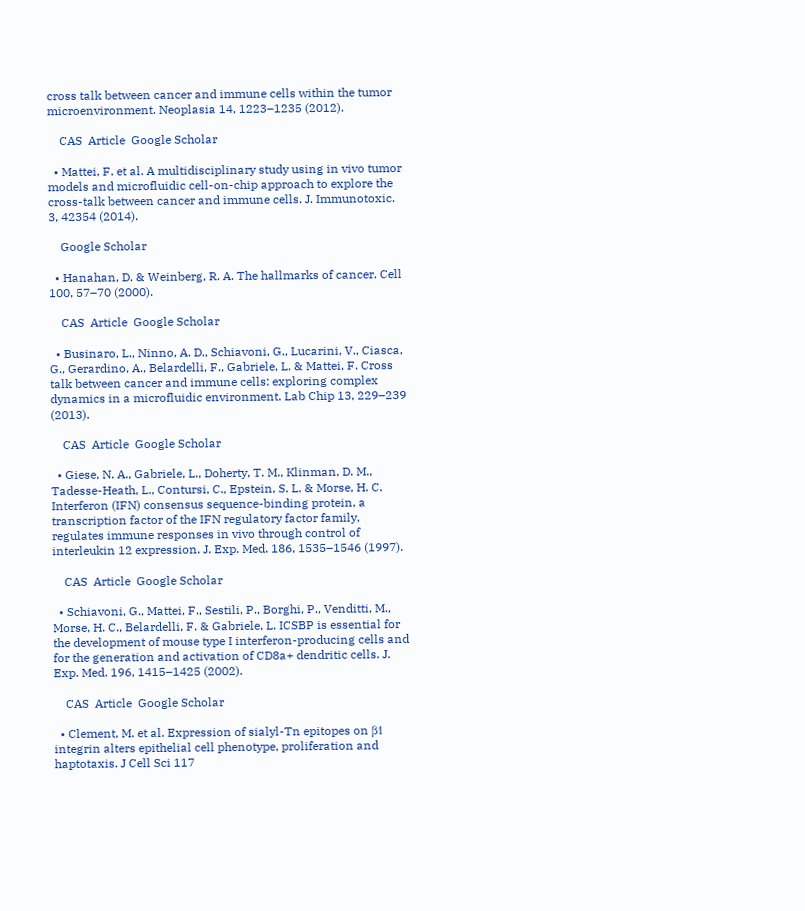cross talk between cancer and immune cells within the tumor microenvironment. Neoplasia 14, 1223–1235 (2012).

    CAS  Article  Google Scholar

  • Mattei, F. et al. A multidisciplinary study using in vivo tumor models and microfluidic cell-on-chip approach to explore the cross-talk between cancer and immune cells. J. Immunotoxic. 3, 42354 (2014).

    Google Scholar

  • Hanahan, D. & Weinberg, R. A. The hallmarks of cancer. Cell 100, 57–70 (2000).

    CAS  Article  Google Scholar

  • Businaro, L., Ninno, A. D., Schiavoni, G., Lucarini, V., Ciasca, G., Gerardino, A., Belardelli, F., Gabriele, L. & Mattei, F. Cross talk between cancer and immune cells: exploring complex dynamics in a microfluidic environment. Lab Chip 13, 229–239 (2013).

    CAS  Article  Google Scholar

  • Giese, N. A., Gabriele, L., Doherty, T. M., Klinman, D. M., Tadesse-Heath, L., Contursi, C., Epstein, S. L. & Morse, H. C. Interferon (IFN) consensus sequence-binding protein, a transcription factor of the IFN regulatory factor family, regulates immune responses in vivo through control of interleukin 12 expression. J. Exp. Med. 186, 1535–1546 (1997).

    CAS  Article  Google Scholar

  • Schiavoni, G., Mattei, F., Sestili, P., Borghi, P., Venditti, M., Morse, H. C., Belardelli, F. & Gabriele, L. ICSBP is essential for the development of mouse type I interferon-producing cells and for the generation and activation of CD8a+ dendritic cells. J. Exp. Med. 196, 1415–1425 (2002).

    CAS  Article  Google Scholar

  • Clement, M. et al. Expression of sialyl-Tn epitopes on β1 integrin alters epithelial cell phenotype, proliferation and haptotaxis. J Cell Sci 117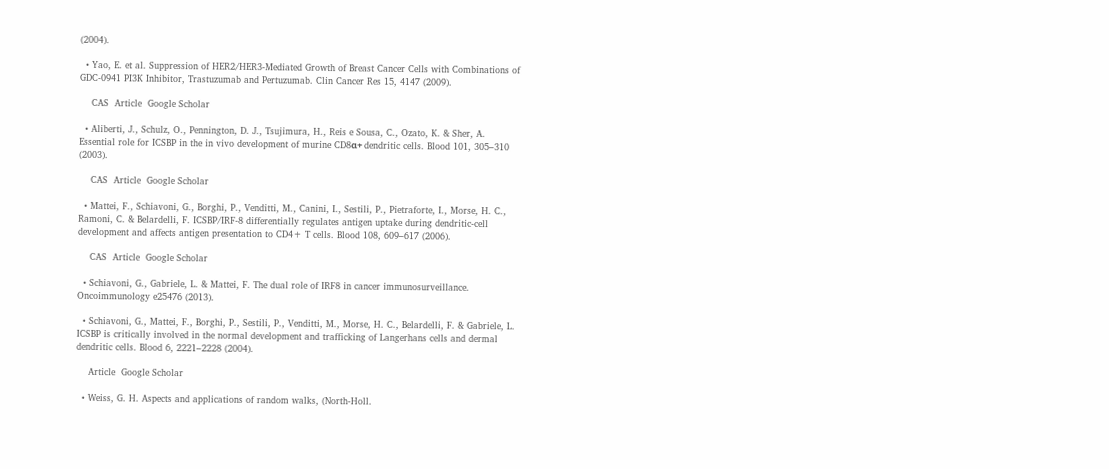(2004).

  • Yao, E. et al. Suppression of HER2/HER3-Mediated Growth of Breast Cancer Cells with Combinations of GDC-0941 PI3K Inhibitor, Trastuzumab and Pertuzumab. Clin Cancer Res 15, 4147 (2009).

    CAS  Article  Google Scholar

  • Aliberti, J., Schulz, O., Pennington, D. J., Tsujimura, H., Reis e Sousa, C., Ozato, K. & Sher, A. Essential role for ICSBP in the in vivo development of murine CD8α+ dendritic cells. Blood 101, 305–310 (2003).

    CAS  Article  Google Scholar

  • Mattei, F., Schiavoni, G., Borghi, P., Venditti, M., Canini, I., Sestili, P., Pietraforte, I., Morse, H. C., Ramoni, C. & Belardelli, F. ICSBP/IRF-8 differentially regulates antigen uptake during dendritic-cell development and affects antigen presentation to CD4+ T cells. Blood 108, 609–617 (2006).

    CAS  Article  Google Scholar

  • Schiavoni, G., Gabriele, L. & Mattei, F. The dual role of IRF8 in cancer immunosurveillance. Oncoimmunology e25476 (2013).

  • Schiavoni, G., Mattei, F., Borghi, P., Sestili, P., Venditti, M., Morse, H. C., Belardelli, F. & Gabriele, L. ICSBP is critically involved in the normal development and trafficking of Langerhans cells and dermal dendritic cells. Blood 6, 2221–2228 (2004).

    Article  Google Scholar

  • Weiss, G. H. Aspects and applications of random walks, (North-Holl.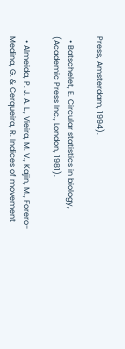Press, Amsterdam, 1994).

  • Batschelet, E. Circular statistics in biology, (Academic Press Inc., London, 1981).

  • Almeida, P. J. A. L., Vieira, M. V., Kajin, M., Forero-Medina, G. & Cerqueira, R. Indices of movement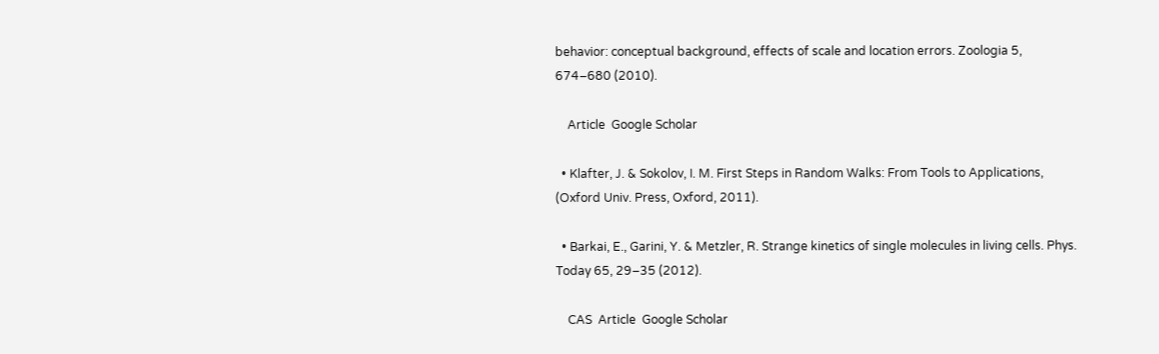behavior: conceptual background, effects of scale and location errors. Zoologia 5, 674–680 (2010).

    Article  Google Scholar

  • Klafter, J. & Sokolov, I. M. First Steps in Random Walks: From Tools to Applications, (Oxford Univ. Press, Oxford, 2011).

  • Barkai, E., Garini, Y. & Metzler, R. Strange kinetics of single molecules in living cells. Phys. Today 65, 29–35 (2012).

    CAS  Article  Google Scholar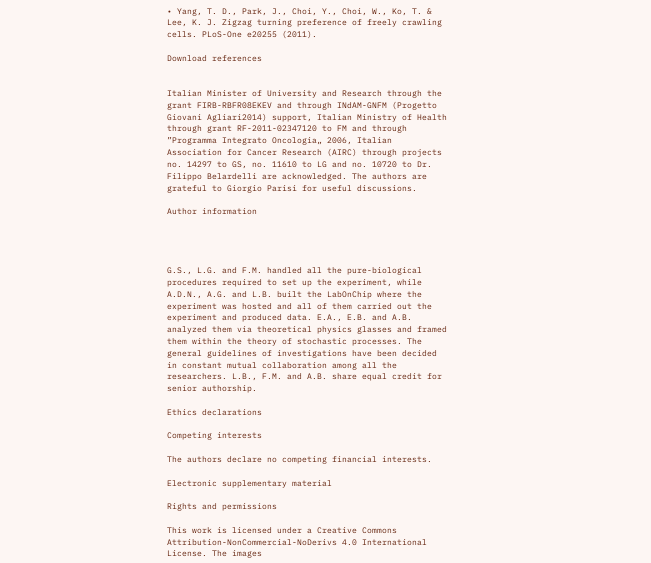• Yang, T. D., Park, J., Choi, Y., Choi, W., Ko, T. & Lee, K. J. Zigzag turning preference of freely crawling cells. PLoS-One e20255 (2011).

Download references


Italian Minister of University and Research through the grant FIRB-RBFR08EKEV and through INdAM-GNFM (Progetto Giovani Agliari2014) support, Italian Ministry of Health through grant RF-2011-02347120 to FM and through ”Programma Integrato Oncologia„ 2006, Italian Association for Cancer Research (AIRC) through projects no. 14297 to GS, no. 11610 to LG and no. 10720 to Dr. Filippo Belardelli are acknowledged. The authors are grateful to Giorgio Parisi for useful discussions.

Author information




G.S., L.G. and F.M. handled all the pure-biological procedures required to set up the experiment, while A.D.N., A.G. and L.B. built the LabOnChip where the experiment was hosted and all of them carried out the experiment and produced data. E.A., E.B. and A.B. analyzed them via theoretical physics glasses and framed them within the theory of stochastic processes. The general guidelines of investigations have been decided in constant mutual collaboration among all the researchers. L.B., F.M. and A.B. share equal credit for senior authorship.

Ethics declarations

Competing interests

The authors declare no competing financial interests.

Electronic supplementary material

Rights and permissions

This work is licensed under a Creative Commons Attribution-NonCommercial-NoDerivs 4.0 International License. The images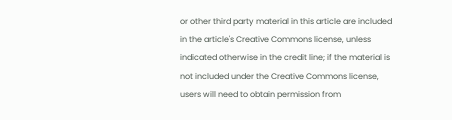or other third party material in this article are included in the article's Creative Commons license, unless indicated otherwise in the credit line; if the material is not included under the Creative Commons license, users will need to obtain permission from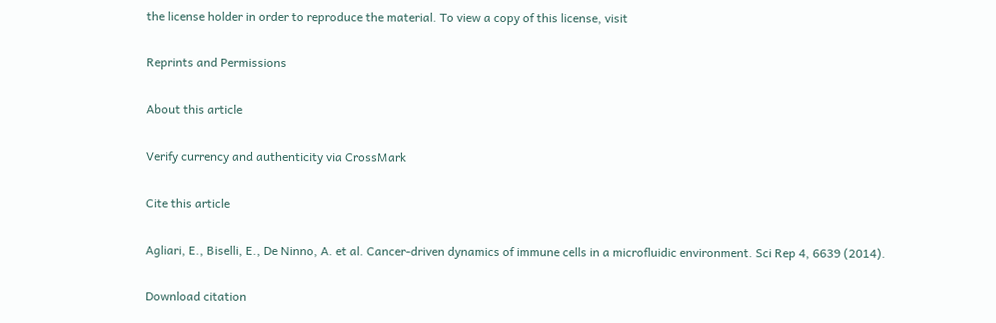the license holder in order to reproduce the material. To view a copy of this license, visit

Reprints and Permissions

About this article

Verify currency and authenticity via CrossMark

Cite this article

Agliari, E., Biselli, E., De Ninno, A. et al. Cancer-driven dynamics of immune cells in a microfluidic environment. Sci Rep 4, 6639 (2014).

Download citation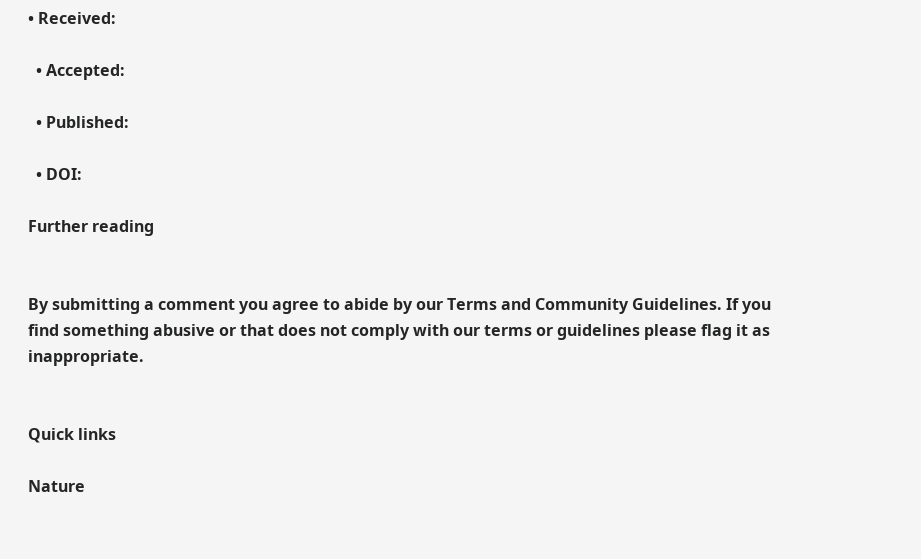• Received:

  • Accepted:

  • Published:

  • DOI:

Further reading


By submitting a comment you agree to abide by our Terms and Community Guidelines. If you find something abusive or that does not comply with our terms or guidelines please flag it as inappropriate.


Quick links

Nature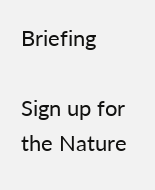Briefing

Sign up for the Nature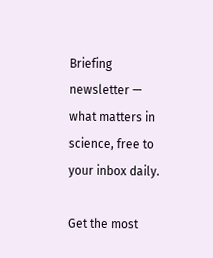Briefing newsletter — what matters in science, free to your inbox daily.

Get the most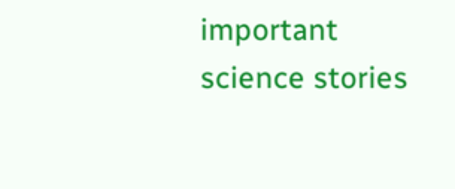important science stories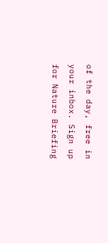of the day, free in your inbox. Sign up for Nature Briefing